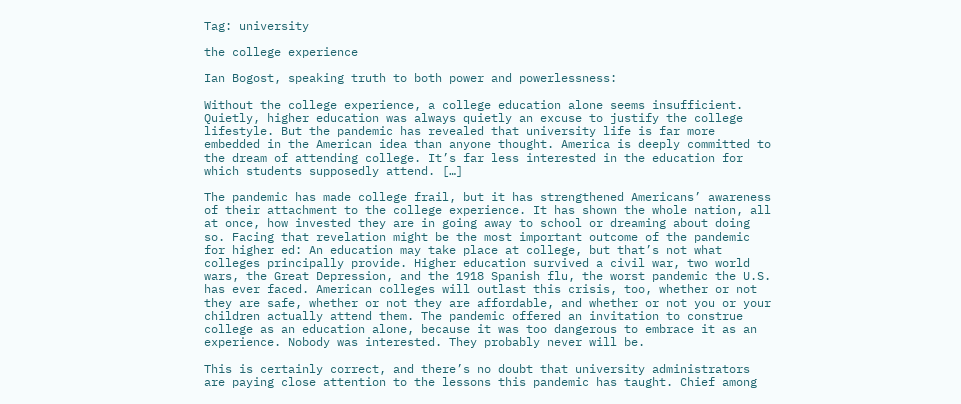Tag: university

the college experience

Ian Bogost, speaking truth to both power and powerlessness:

Without the college experience, a college education alone seems insufficient. Quietly, higher education was always quietly an excuse to justify the college lifestyle. But the pandemic has revealed that university life is far more embedded in the American idea than anyone thought. America is deeply committed to the dream of attending college. It’s far less interested in the education for which students supposedly attend. […]

The pandemic has made college frail, but it has strengthened Americans’ awareness of their attachment to the college experience. It has shown the whole nation, all at once, how invested they are in going away to school or dreaming about doing so. Facing that revelation might be the most important outcome of the pandemic for higher ed: An education may take place at college, but that’s not what colleges principally provide. Higher education survived a civil war, two world wars, the Great Depression, and the 1918 Spanish flu, the worst pandemic the U.S. has ever faced. American colleges will outlast this crisis, too, whether or not they are safe, whether or not they are affordable, and whether or not you or your children actually attend them. The pandemic offered an invitation to construe college as an education alone, because it was too dangerous to embrace it as an experience. Nobody was interested. They probably never will be.

This is certainly correct, and there’s no doubt that university administrators are paying close attention to the lessons this pandemic has taught. Chief among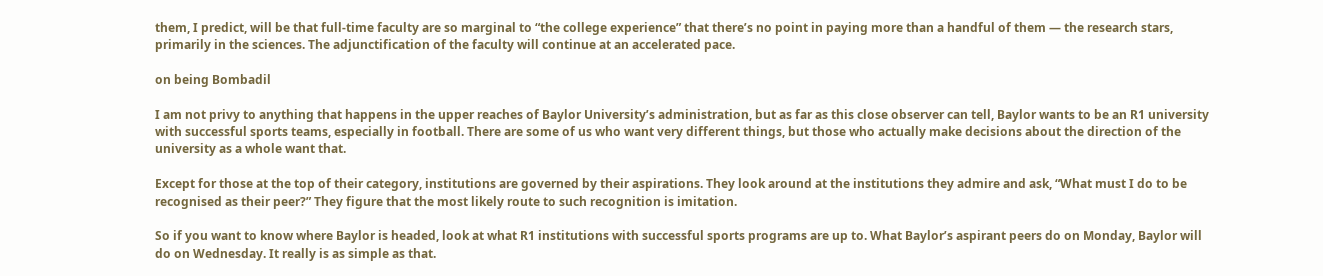them, I predict, will be that full-time faculty are so marginal to “the college experience” that there’s no point in paying more than a handful of them — the research stars, primarily in the sciences. The adjunctification of the faculty will continue at an accelerated pace.

on being Bombadil

I am not privy to anything that happens in the upper reaches of Baylor University’s administration, but as far as this close observer can tell, Baylor wants to be an R1 university with successful sports teams, especially in football. There are some of us who want very different things, but those who actually make decisions about the direction of the university as a whole want that.

Except for those at the top of their category, institutions are governed by their aspirations. They look around at the institutions they admire and ask, “What must I do to be recognised as their peer?” They figure that the most likely route to such recognition is imitation.

So if you want to know where Baylor is headed, look at what R1 institutions with successful sports programs are up to. What Baylor’s aspirant peers do on Monday, Baylor will do on Wednesday. It really is as simple as that.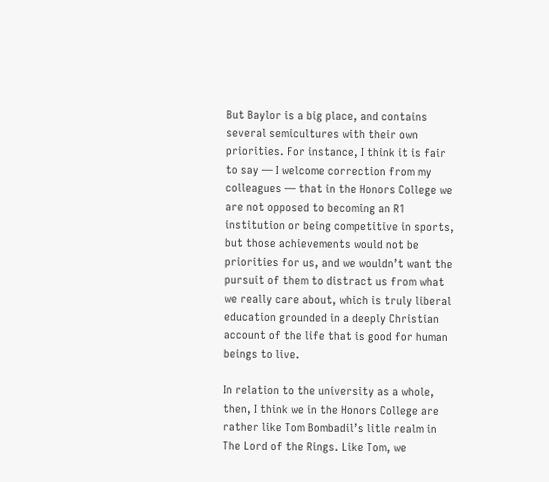But Baylor is a big place, and contains several semicultures with their own priorities. For instance, I think it is fair to say — I welcome correction from my colleagues — that in the Honors College we are not opposed to becoming an R1 institution or being competitive in sports, but those achievements would not be priorities for us, and we wouldn’t want the pursuit of them to distract us from what we really care about, which is truly liberal education grounded in a deeply Christian account of the life that is good for human beings to live.

In relation to the university as a whole, then, I think we in the Honors College are rather like Tom Bombadil’s litle realm in The Lord of the Rings. Like Tom, we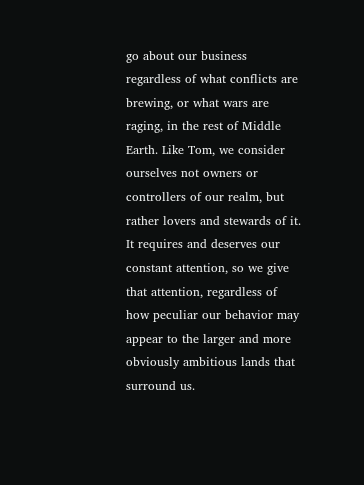go about our business regardless of what conflicts are brewing, or what wars are raging, in the rest of Middle Earth. Like Tom, we consider ourselves not owners or controllers of our realm, but rather lovers and stewards of it. It requires and deserves our constant attention, so we give that attention, regardless of how peculiar our behavior may appear to the larger and more obviously ambitious lands that surround us.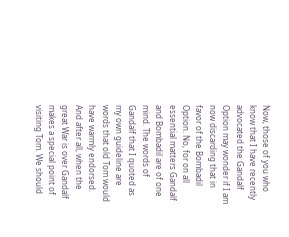Now, those of you who know that I have recently advocated the Gandalf Option may wonder if I am now discarding that in favor of the Bombadil Option. No, for on all essential matters Gandalf and Bombadil are of one mind. The words of Gandalf that I quoted as my own guideline are words that old Tom would have warmly endorsed. And after all, when the great War is over Gandalf makes a special point of visiting Tom. We should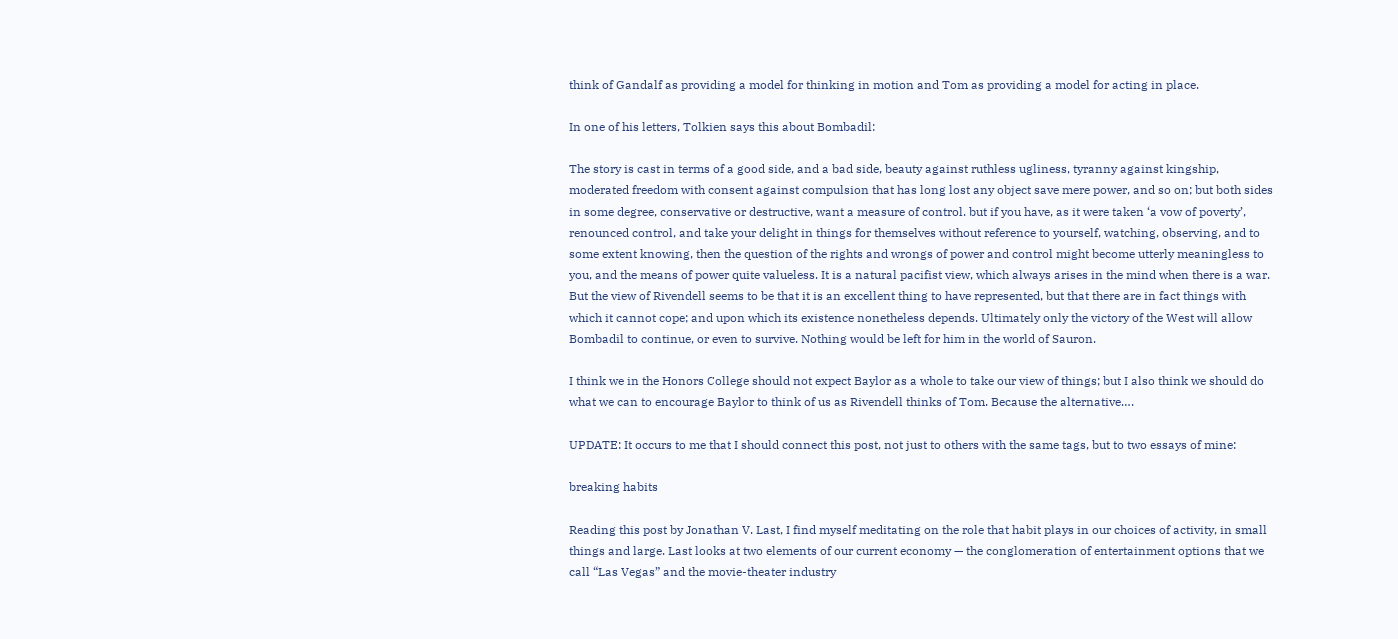think of Gandalf as providing a model for thinking in motion and Tom as providing a model for acting in place.

In one of his letters, Tolkien says this about Bombadil:

The story is cast in terms of a good side, and a bad side, beauty against ruthless ugliness, tyranny against kingship, moderated freedom with consent against compulsion that has long lost any object save mere power, and so on; but both sides in some degree, conservative or destructive, want a measure of control. but if you have, as it were taken ‘a vow of poverty’, renounced control, and take your delight in things for themselves without reference to yourself, watching, observing, and to some extent knowing, then the question of the rights and wrongs of power and control might become utterly meaningless to you, and the means of power quite valueless. It is a natural pacifist view, which always arises in the mind when there is a war. But the view of Rivendell seems to be that it is an excellent thing to have represented, but that there are in fact things with which it cannot cope; and upon which its existence nonetheless depends. Ultimately only the victory of the West will allow Bombadil to continue, or even to survive. Nothing would be left for him in the world of Sauron.

I think we in the Honors College should not expect Baylor as a whole to take our view of things; but I also think we should do what we can to encourage Baylor to think of us as Rivendell thinks of Tom. Because the alternative….

UPDATE: It occurs to me that I should connect this post, not just to others with the same tags, but to two essays of mine:

breaking habits

Reading this post by Jonathan V. Last, I find myself meditating on the role that habit plays in our choices of activity, in small things and large. Last looks at two elements of our current economy — the conglomeration of entertainment options that we call “Las Vegas” and the movie-theater industry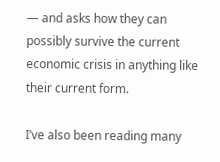— and asks how they can possibly survive the current economic crisis in anything like their current form.

I’ve also been reading many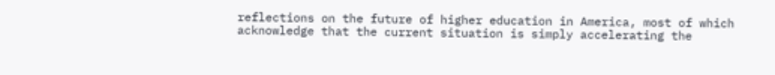reflections on the future of higher education in America, most of which acknowledge that the current situation is simply accelerating the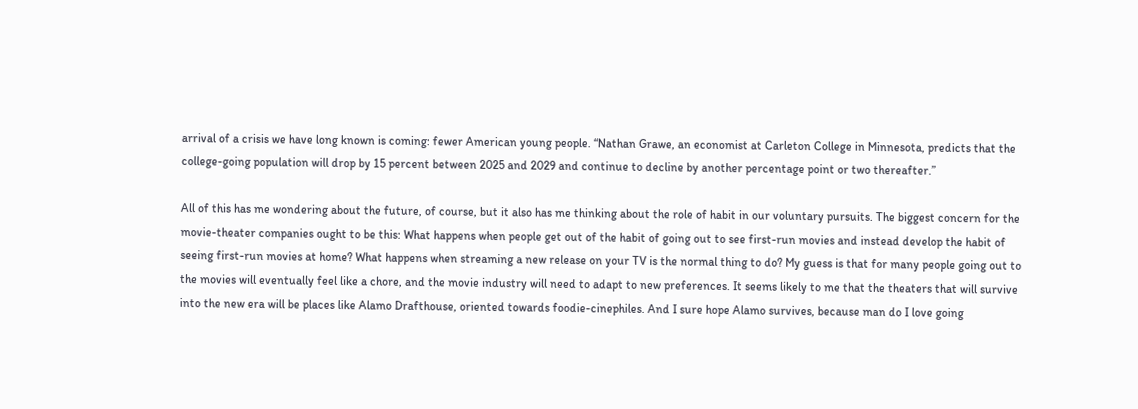arrival of a crisis we have long known is coming: fewer American young people. “Nathan Grawe, an economist at Carleton College in Minnesota, predicts that the college-going population will drop by 15 percent between 2025 and 2029 and continue to decline by another percentage point or two thereafter.”

All of this has me wondering about the future, of course, but it also has me thinking about the role of habit in our voluntary pursuits. The biggest concern for the movie-theater companies ought to be this: What happens when people get out of the habit of going out to see first-run movies and instead develop the habit of seeing first-run movies at home? What happens when streaming a new release on your TV is the normal thing to do? My guess is that for many people going out to the movies will eventually feel like a chore, and the movie industry will need to adapt to new preferences. It seems likely to me that the theaters that will survive into the new era will be places like Alamo Drafthouse, oriented towards foodie-cinephiles. And I sure hope Alamo survives, because man do I love going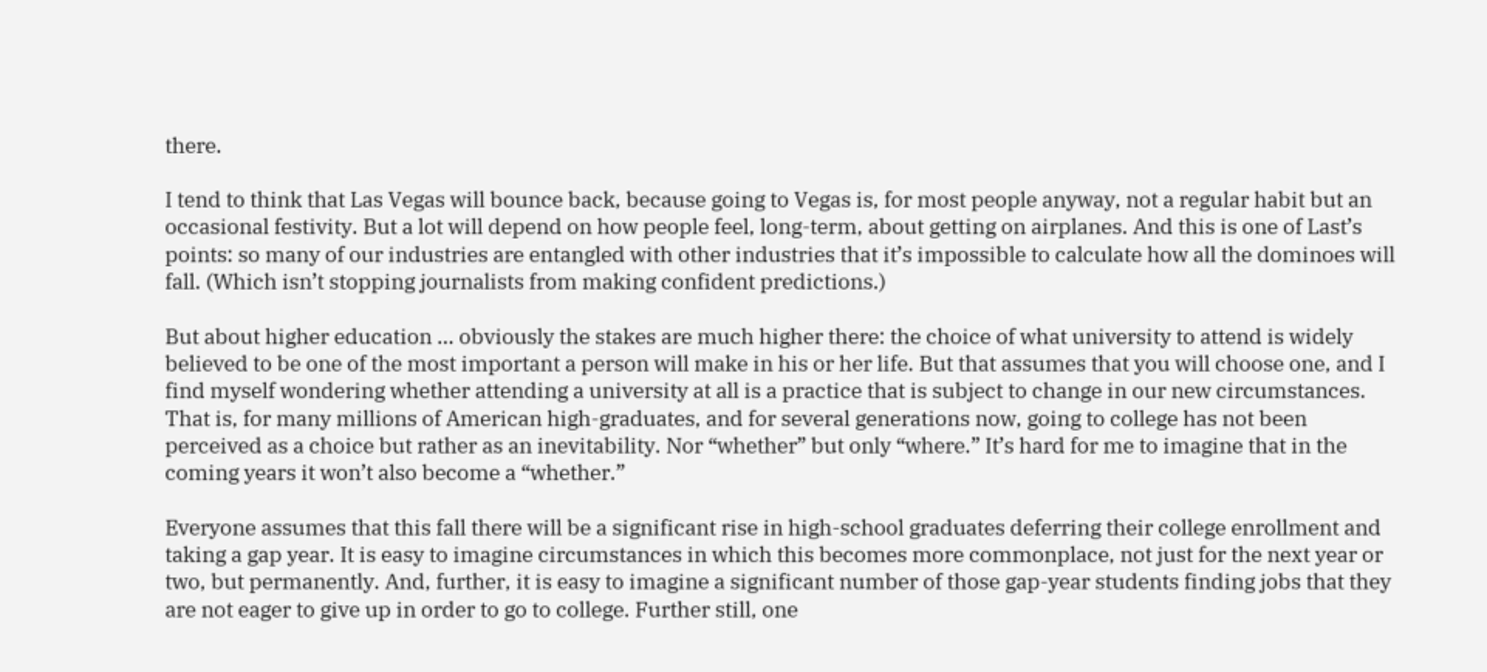there.

I tend to think that Las Vegas will bounce back, because going to Vegas is, for most people anyway, not a regular habit but an occasional festivity. But a lot will depend on how people feel, long-term, about getting on airplanes. And this is one of Last’s points: so many of our industries are entangled with other industries that it’s impossible to calculate how all the dominoes will fall. (Which isn’t stopping journalists from making confident predictions.)

But about higher education … obviously the stakes are much higher there: the choice of what university to attend is widely believed to be one of the most important a person will make in his or her life. But that assumes that you will choose one, and I find myself wondering whether attending a university at all is a practice that is subject to change in our new circumstances. That is, for many millions of American high-graduates, and for several generations now, going to college has not been perceived as a choice but rather as an inevitability. Nor “whether” but only “where.” It’s hard for me to imagine that in the coming years it won’t also become a “whether.”

Everyone assumes that this fall there will be a significant rise in high-school graduates deferring their college enrollment and taking a gap year. It is easy to imagine circumstances in which this becomes more commonplace, not just for the next year or two, but permanently. And, further, it is easy to imagine a significant number of those gap-year students finding jobs that they are not eager to give up in order to go to college. Further still, one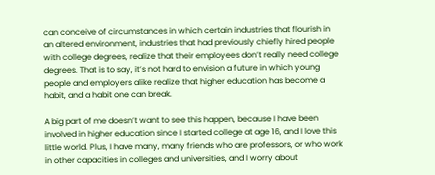can conceive of circumstances in which certain industries that flourish in an altered environment, industries that had previously chiefly hired people with college degrees, realize that their employees don’t really need college degrees. That is to say, it’s not hard to envision a future in which young people and employers alike realize that higher education has become a habit, and a habit one can break.

A big part of me doesn’t want to see this happen, because I have been involved in higher education since I started college at age 16, and I love this little world. Plus, I have many, many friends who are professors, or who work in other capacities in colleges and universities, and I worry about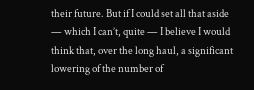their future. But if I could set all that aside — which I can’t, quite — I believe I would think that, over the long haul, a significant lowering of the number of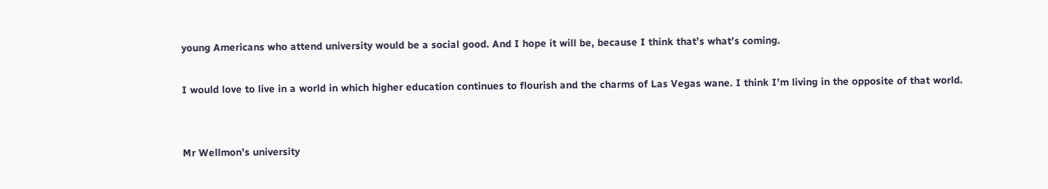young Americans who attend university would be a social good. And I hope it will be, because I think that’s what’s coming.

I would love to live in a world in which higher education continues to flourish and the charms of Las Vegas wane. I think I’m living in the opposite of that world.


Mr Wellmon’s university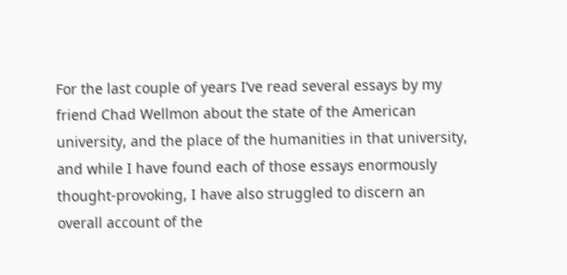For the last couple of years I’ve read several essays by my friend Chad Wellmon about the state of the American university, and the place of the humanities in that university, and while I have found each of those essays enormously thought-provoking, I have also struggled to discern an overall account of the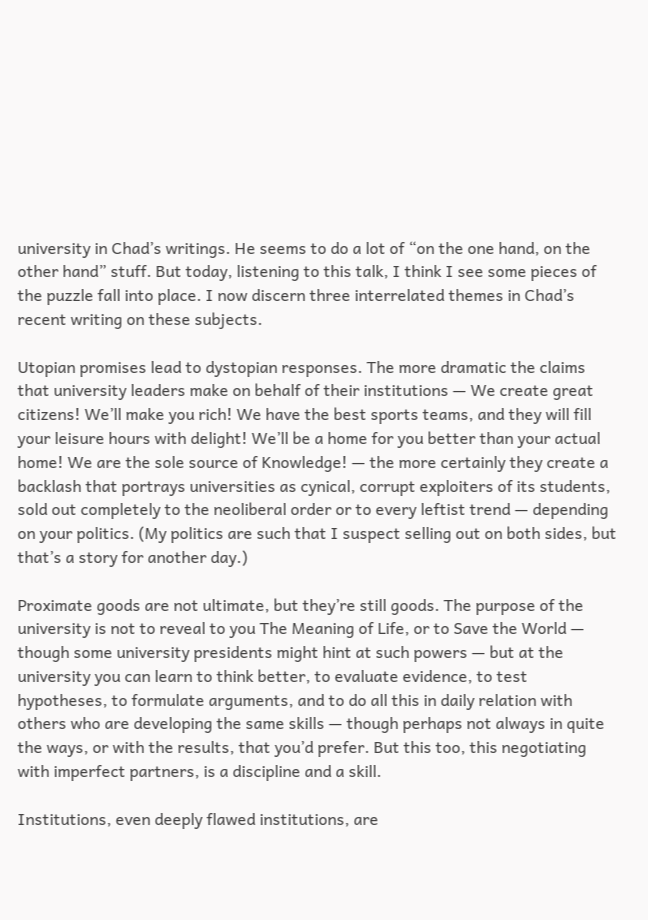university in Chad’s writings. He seems to do a lot of “on the one hand, on the other hand” stuff. But today, listening to this talk, I think I see some pieces of the puzzle fall into place. I now discern three interrelated themes in Chad’s recent writing on these subjects.

Utopian promises lead to dystopian responses. The more dramatic the claims that university leaders make on behalf of their institutions — We create great citizens! We’ll make you rich! We have the best sports teams, and they will fill your leisure hours with delight! We’ll be a home for you better than your actual home! We are the sole source of Knowledge! — the more certainly they create a backlash that portrays universities as cynical, corrupt exploiters of its students, sold out completely to the neoliberal order or to every leftist trend — depending on your politics. (My politics are such that I suspect selling out on both sides, but that’s a story for another day.)

Proximate goods are not ultimate, but they’re still goods. The purpose of the university is not to reveal to you The Meaning of Life, or to Save the World — though some university presidents might hint at such powers — but at the university you can learn to think better, to evaluate evidence, to test hypotheses, to formulate arguments, and to do all this in daily relation with others who are developing the same skills — though perhaps not always in quite the ways, or with the results, that you’d prefer. But this too, this negotiating with imperfect partners, is a discipline and a skill.

Institutions, even deeply flawed institutions, are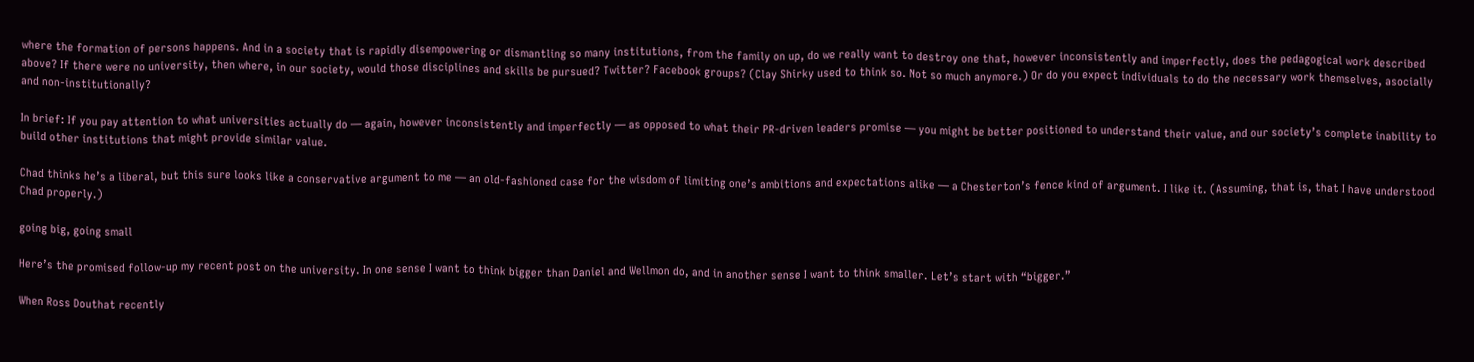where the formation of persons happens. And in a society that is rapidly disempowering or dismantling so many institutions, from the family on up, do we really want to destroy one that, however inconsistently and imperfectly, does the pedagogical work described above? If there were no university, then where, in our society, would those disciplines and skills be pursued? Twitter? Facebook groups? (Clay Shirky used to think so. Not so much anymore.) Or do you expect individuals to do the necessary work themselves, asocially and non-institutionally?

In brief: If you pay attention to what universities actually do — again, however inconsistently and imperfectly — as opposed to what their PR-driven leaders promise — you might be better positioned to understand their value, and our society’s complete inability to build other institutions that might provide similar value.

Chad thinks he’s a liberal, but this sure looks like a conservative argument to me — an old-fashioned case for the wisdom of limiting one’s ambitions and expectations alike — a Chesterton’s fence kind of argument. I like it. (Assuming, that is, that I have understood Chad properly.)

going big, going small

Here’s the promised follow-up my recent post on the university. In one sense I want to think bigger than Daniel and Wellmon do, and in another sense I want to think smaller. Let’s start with “bigger.”

When Ross Douthat recently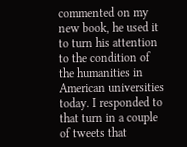commented on my new book, he used it to turn his attention to the condition of the humanities in American universities today. I responded to that turn in a couple of tweets that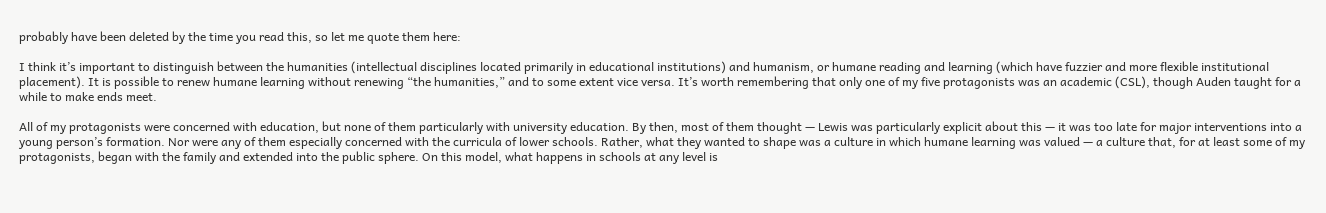probably have been deleted by the time you read this, so let me quote them here:

I think it’s important to distinguish between the humanities (intellectual disciplines located primarily in educational institutions) and humanism, or humane reading and learning (which have fuzzier and more flexible institutional placement). It is possible to renew humane learning without renewing “the humanities,” and to some extent vice versa. It’s worth remembering that only one of my five protagonists was an academic (CSL), though Auden taught for a while to make ends meet.

All of my protagonists were concerned with education, but none of them particularly with university education. By then, most of them thought — Lewis was particularly explicit about this — it was too late for major interventions into a young person’s formation. Nor were any of them especially concerned with the curricula of lower schools. Rather, what they wanted to shape was a culture in which humane learning was valued — a culture that, for at least some of my protagonists, began with the family and extended into the public sphere. On this model, what happens in schools at any level is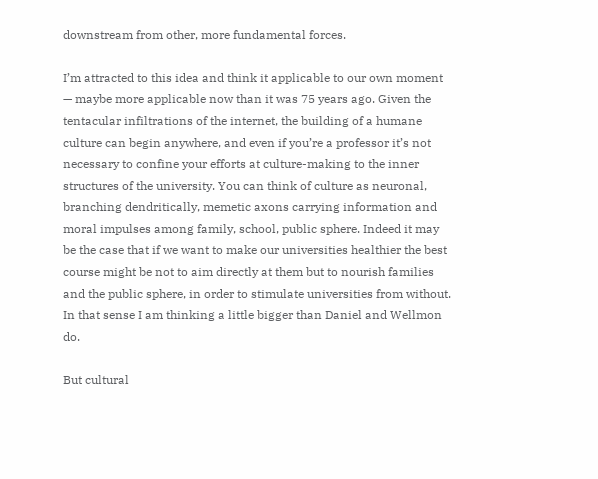downstream from other, more fundamental forces.

I’m attracted to this idea and think it applicable to our own moment — maybe more applicable now than it was 75 years ago. Given the tentacular infiltrations of the internet, the building of a humane culture can begin anywhere, and even if you’re a professor it’s not necessary to confine your efforts at culture-making to the inner structures of the university. You can think of culture as neuronal, branching dendritically, memetic axons carrying information and moral impulses among family, school, public sphere. Indeed it may be the case that if we want to make our universities healthier the best course might be not to aim directly at them but to nourish families and the public sphere, in order to stimulate universities from without. In that sense I am thinking a little bigger than Daniel and Wellmon do.

But cultural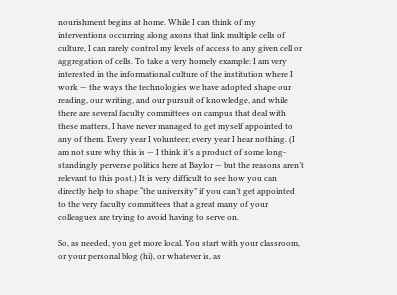nourishment begins at home. While I can think of my interventions occurring along axons that link multiple cells of culture, I can rarely control my levels of access to any given cell or aggregation of cells. To take a very homely example: I am very interested in the informational culture of the institution where I work — the ways the technologies we have adopted shape our reading, our writing, and our pursuit of knowledge, and while there are several faculty committees on campus that deal with these matters, I have never managed to get myself appointed to any of them. Every year I volunteer; every year I hear nothing. (I am not sure why this is — I think it’s a product of some long-standingly perverse politics here at Baylor — but the reasons aren’t relevant to this post.) It is very difficult to see how you can directly help to shape “the university” if you can’t get appointed to the very faculty committees that a great many of your colleagues are trying to avoid having to serve on.

So, as needed, you get more local. You start with your classroom, or your personal blog (hi), or whatever is, as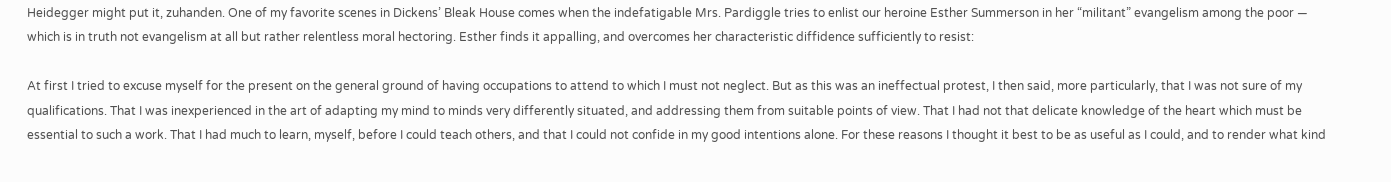Heidegger might put it, zuhanden. One of my favorite scenes in Dickens’ Bleak House comes when the indefatigable Mrs. Pardiggle tries to enlist our heroine Esther Summerson in her “militant” evangelism among the poor — which is in truth not evangelism at all but rather relentless moral hectoring. Esther finds it appalling, and overcomes her characteristic diffidence sufficiently to resist:

At first I tried to excuse myself for the present on the general ground of having occupations to attend to which I must not neglect. But as this was an ineffectual protest, I then said, more particularly, that I was not sure of my qualifications. That I was inexperienced in the art of adapting my mind to minds very differently situated, and addressing them from suitable points of view. That I had not that delicate knowledge of the heart which must be essential to such a work. That I had much to learn, myself, before I could teach others, and that I could not confide in my good intentions alone. For these reasons I thought it best to be as useful as I could, and to render what kind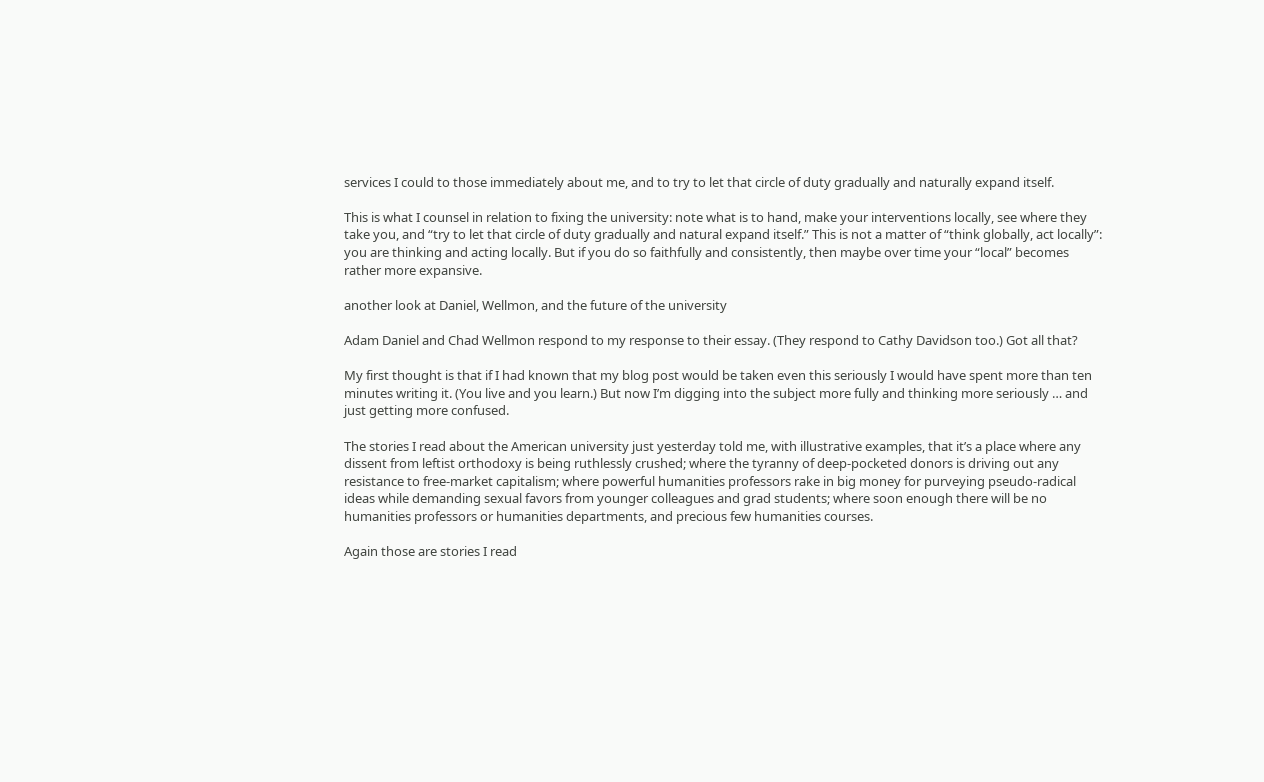services I could to those immediately about me, and to try to let that circle of duty gradually and naturally expand itself.

This is what I counsel in relation to fixing the university: note what is to hand, make your interventions locally, see where they take you, and “try to let that circle of duty gradually and natural expand itself.” This is not a matter of “think globally, act locally”: you are thinking and acting locally. But if you do so faithfully and consistently, then maybe over time your “local” becomes rather more expansive.

another look at Daniel, Wellmon, and the future of the university

Adam Daniel and Chad Wellmon respond to my response to their essay. (They respond to Cathy Davidson too.) Got all that?

My first thought is that if I had known that my blog post would be taken even this seriously I would have spent more than ten minutes writing it. (You live and you learn.) But now I’m digging into the subject more fully and thinking more seriously … and just getting more confused.

The stories I read about the American university just yesterday told me, with illustrative examples, that it’s a place where any dissent from leftist orthodoxy is being ruthlessly crushed; where the tyranny of deep-pocketed donors is driving out any resistance to free-market capitalism; where powerful humanities professors rake in big money for purveying pseudo-radical ideas while demanding sexual favors from younger colleagues and grad students; where soon enough there will be no humanities professors or humanities departments, and precious few humanities courses.

Again those are stories I read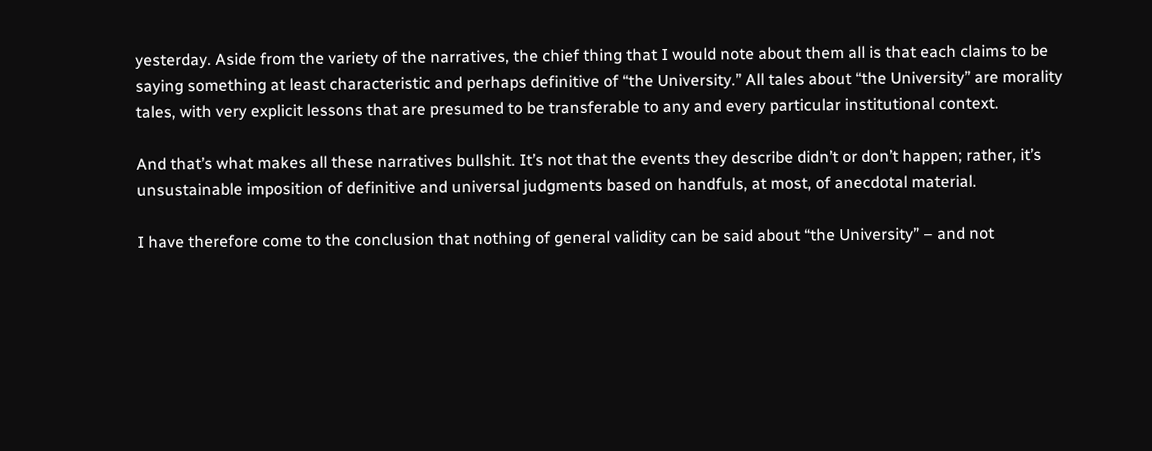yesterday. Aside from the variety of the narratives, the chief thing that I would note about them all is that each claims to be saying something at least characteristic and perhaps definitive of “the University.” All tales about “the University” are morality tales, with very explicit lessons that are presumed to be transferable to any and every particular institutional context.

And that’s what makes all these narratives bullshit. It’s not that the events they describe didn’t or don’t happen; rather, it’s unsustainable imposition of definitive and universal judgments based on handfuls, at most, of anecdotal material.

I have therefore come to the conclusion that nothing of general validity can be said about “the University” – and not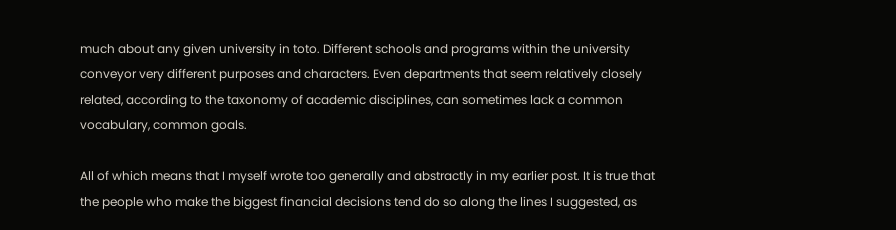much about any given university in toto. Different schools and programs within the university conveyor very different purposes and characters. Even departments that seem relatively closely related, according to the taxonomy of academic disciplines, can sometimes lack a common vocabulary, common goals.

All of which means that I myself wrote too generally and abstractly in my earlier post. It is true that the people who make the biggest financial decisions tend do so along the lines I suggested, as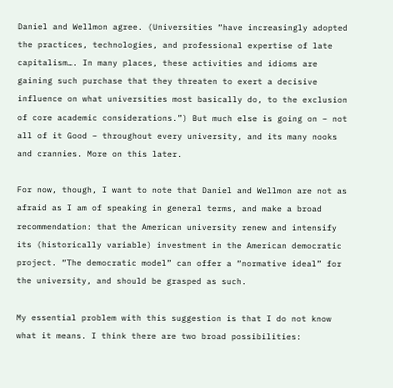Daniel and Wellmon agree. (Universities “have increasingly adopted the practices, technologies, and professional expertise of late capitalism…. In many places, these activities and idioms are gaining such purchase that they threaten to exert a decisive influence on what universities most basically do, to the exclusion of core academic considerations.”) But much else is going on – not all of it Good – throughout every university, and its many nooks and crannies. More on this later.

For now, though, I want to note that Daniel and Wellmon are not as afraid as I am of speaking in general terms, and make a broad recommendation: that the American university renew and intensify its (historically variable) investment in the American democratic project. “The democratic model” can offer a “normative ideal” for the university, and should be grasped as such.

My essential problem with this suggestion is that I do not know what it means. I think there are two broad possibilities: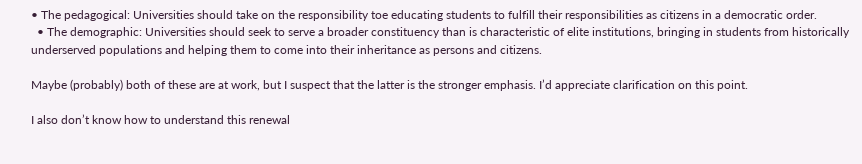• The pedagogical: Universities should take on the responsibility toe educating students to fulfill their responsibilities as citizens in a democratic order.
  • The demographic: Universities should seek to serve a broader constituency than is characteristic of elite institutions, bringing in students from historically underserved populations and helping them to come into their inheritance as persons and citizens.

Maybe (probably) both of these are at work, but I suspect that the latter is the stronger emphasis. I’d appreciate clarification on this point.

I also don’t know how to understand this renewal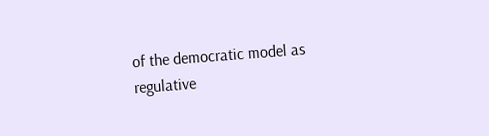of the democratic model as regulative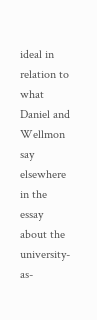ideal in relation to what Daniel and Wellmon say elsewhere in the essay about the university-as-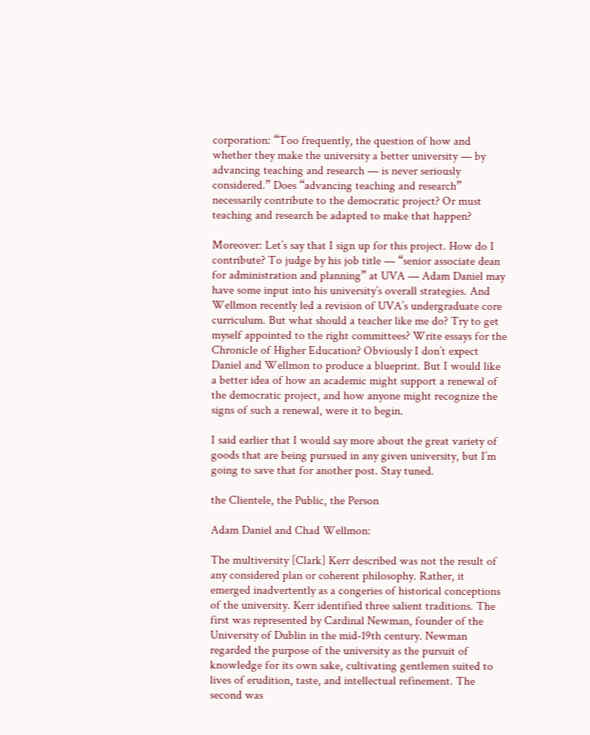corporation: “Too frequently, the question of how and whether they make the university a better university — by advancing teaching and research — is never seriously considered.” Does “advancing teaching and research” necessarily contribute to the democratic project? Or must teaching and research be adapted to make that happen?

Moreover: Let’s say that I sign up for this project. How do I contribute? To judge by his job title — “senior associate dean for administration and planning” at UVA — Adam Daniel may have some input into his university’s overall strategies. And Wellmon recently led a revision of UVA’s undergraduate core curriculum. But what should a teacher like me do? Try to get myself appointed to the right committees? Write essays for the Chronicle of Higher Education? Obviously I don’t expect Daniel and Wellmon to produce a blueprint. But I would like a better idea of how an academic might support a renewal of the democratic project, and how anyone might recognize the signs of such a renewal, were it to begin.

I said earlier that I would say more about the great variety of goods that are being pursued in any given university, but I’m going to save that for another post. Stay tuned.

the Clientele, the Public, the Person

Adam Daniel and Chad Wellmon:

The multiversity [Clark] Kerr described was not the result of any considered plan or coherent philosophy. Rather, it emerged inadvertently as a congeries of historical conceptions of the university. Kerr identified three salient traditions. The first was represented by Cardinal Newman, founder of the University of Dublin in the mid-19th century. Newman regarded the purpose of the university as the pursuit of knowledge for its own sake, cultivating gentlemen suited to lives of erudition, taste, and intellectual refinement. The second was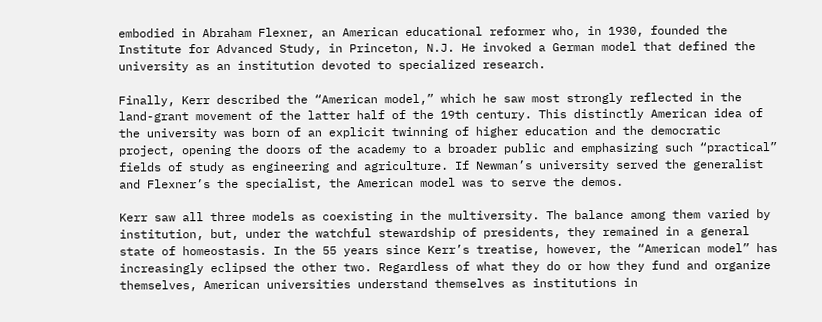embodied in Abraham Flexner, an American educational reformer who, in 1930, founded the Institute for Advanced Study, in Princeton, N.J. He invoked a German model that defined the university as an institution devoted to specialized research.

Finally, Kerr described the “American model,” which he saw most strongly reflected in the land-grant movement of the latter half of the 19th century. This distinctly American idea of the university was born of an explicit twinning of higher education and the democratic project, opening the doors of the academy to a broader public and emphasizing such “practical” fields of study as engineering and agriculture. If Newman’s university served the generalist and Flexner’s the specialist, the American model was to serve the demos.

Kerr saw all three models as coexisting in the multiversity. The balance among them varied by institution, but, under the watchful stewardship of presidents, they remained in a general state of homeostasis. In the 55 years since Kerr’s treatise, however, the “American model” has increasingly eclipsed the other two. Regardless of what they do or how they fund and organize themselves, American universities understand themselves as institutions in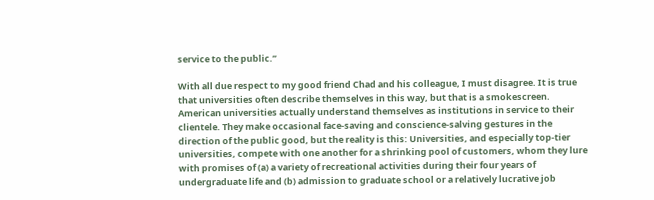service to the public.”

With all due respect to my good friend Chad and his colleague, I must disagree. It is true that universities often describe themselves in this way, but that is a smokescreen. American universities actually understand themselves as institutions in service to their clientele. They make occasional face-saving and conscience-salving gestures in the direction of the public good, but the reality is this: Universities, and especially top-tier universities, compete with one another for a shrinking pool of customers, whom they lure with promises of (a) a variety of recreational activities during their four years of undergraduate life and (b) admission to graduate school or a relatively lucrative job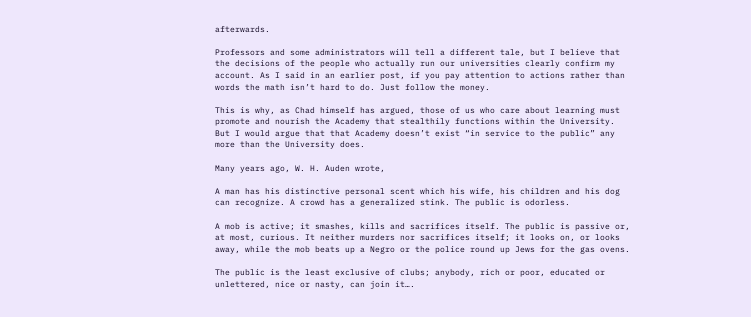afterwards.

Professors and some administrators will tell a different tale, but I believe that the decisions of the people who actually run our universities clearly confirm my account. As I said in an earlier post, if you pay attention to actions rather than words the math isn’t hard to do. Just follow the money.

This is why, as Chad himself has argued, those of us who care about learning must promote and nourish the Academy that stealthily functions within the University. But I would argue that that Academy doesn’t exist “in service to the public” any more than the University does.

Many years ago, W. H. Auden wrote,

A man has his distinctive personal scent which his wife, his children and his dog can recognize. A crowd has a generalized stink. The public is odorless.

A mob is active; it smashes, kills and sacrifices itself. The public is passive or, at most, curious. It neither murders nor sacrifices itself; it looks on, or looks away, while the mob beats up a Negro or the police round up Jews for the gas ovens.

The public is the least exclusive of clubs; anybody, rich or poor, educated or unlettered, nice or nasty, can join it….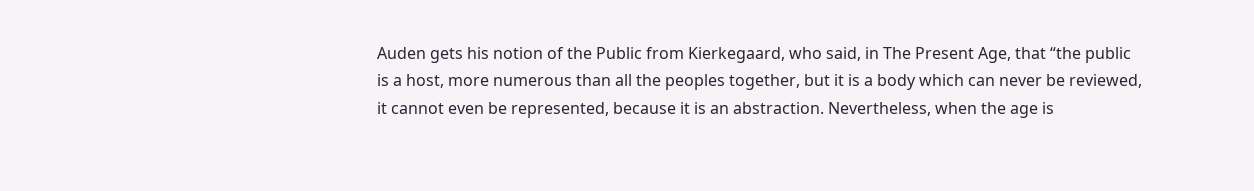Auden gets his notion of the Public from Kierkegaard, who said, in The Present Age, that “the public is a host, more numerous than all the peoples together, but it is a body which can never be reviewed, it cannot even be represented, because it is an abstraction. Nevertheless, when the age is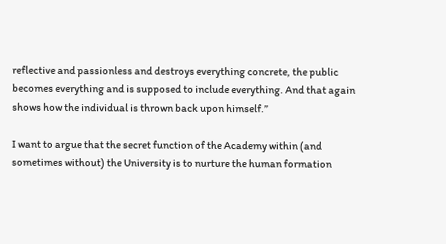reflective and passionless and destroys everything concrete, the public becomes everything and is supposed to include everything. And that again shows how the individual is thrown back upon himself.”

I want to argue that the secret function of the Academy within (and sometimes without) the University is to nurture the human formation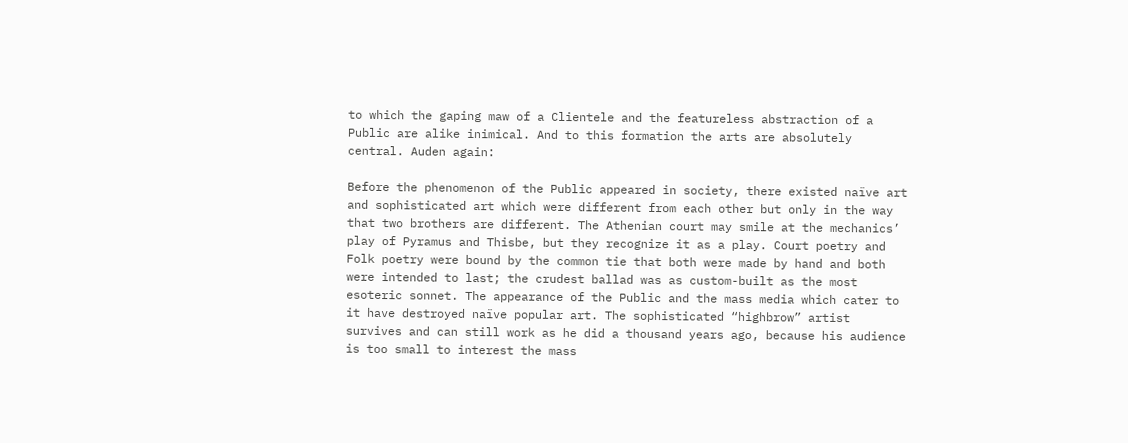to which the gaping maw of a Clientele and the featureless abstraction of a Public are alike inimical. And to this formation the arts are absolutely central. Auden again:

Before the phenomenon of the Public appeared in society, there existed naïve art and sophisticated art which were different from each other but only in the way that two brothers are different. The Athenian court may smile at the mechanics’ play of Pyramus and Thisbe, but they recognize it as a play. Court poetry and Folk poetry were bound by the common tie that both were made by hand and both were intended to last; the crudest ballad was as custom-built as the most esoteric sonnet. The appearance of the Public and the mass media which cater to it have destroyed naïve popular art. The sophisticated “highbrow” artist survives and can still work as he did a thousand years ago, because his audience is too small to interest the mass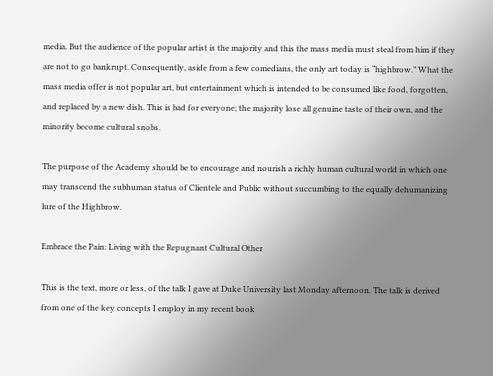media. But the audience of the popular artist is the majority and this the mass media must steal from him if they are not to go bankrupt. Consequently, aside from a few comedians, the only art today is “highbrow.” What the mass media offer is not popular art, but entertainment which is intended to be consumed like food, forgotten, and replaced by a new dish. This is bad for everyone; the majority lose all genuine taste of their own, and the minority become cultural snobs.

The purpose of the Academy should be to encourage and nourish a richly human cultural world in which one may transcend the subhuman status of Clientele and Public without succumbing to the equally dehumanizing lure of the Highbrow.

Embrace the Pain: Living with the Repugnant Cultural Other

This is the text, more or less, of the talk I gave at Duke University last Monday afternoon. The talk is derived from one of the key concepts I employ in my recent book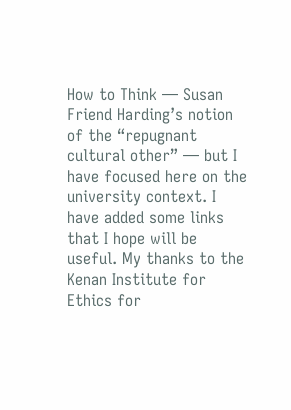How to Think — Susan Friend Harding’s notion of the “repugnant cultural other” — but I have focused here on the university context. I have added some links that I hope will be useful. My thanks to the Kenan Institute for Ethics for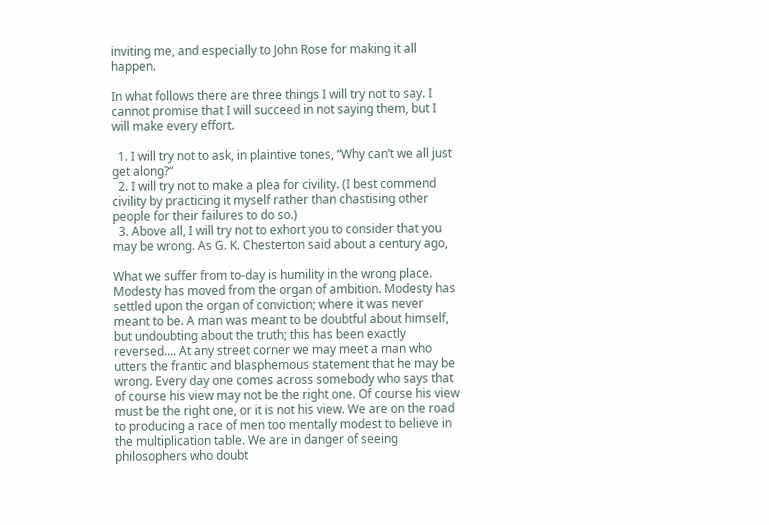inviting me, and especially to John Rose for making it all happen.

In what follows there are three things I will try not to say. I cannot promise that I will succeed in not saying them, but I will make every effort.

  1. I will try not to ask, in plaintive tones, “Why can’t we all just get along?“
  2. I will try not to make a plea for civility. (I best commend civility by practicing it myself rather than chastising other people for their failures to do so.)
  3. Above all, I will try not to exhort you to consider that you may be wrong. As G. K. Chesterton said about a century ago,

What we suffer from to-day is humility in the wrong place. Modesty has moved from the organ of ambition. Modesty has settled upon the organ of conviction; where it was never meant to be. A man was meant to be doubtful about himself, but undoubting about the truth; this has been exactly reversed…. At any street corner we may meet a man who utters the frantic and blasphemous statement that he may be wrong. Every day one comes across somebody who says that of course his view may not be the right one. Of course his view must be the right one, or it is not his view. We are on the road to producing a race of men too mentally modest to believe in the multiplication table. We are in danger of seeing philosophers who doubt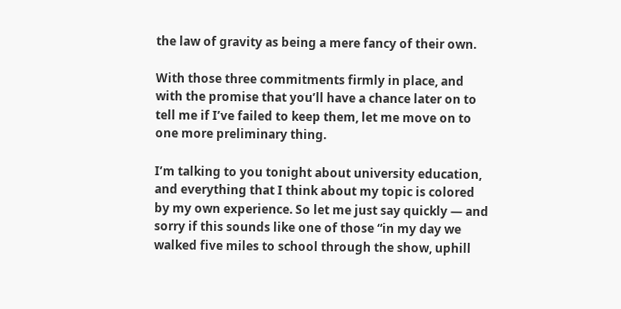the law of gravity as being a mere fancy of their own.

With those three commitments firmly in place, and with the promise that you’ll have a chance later on to tell me if I’ve failed to keep them, let me move on to one more preliminary thing.

I’m talking to you tonight about university education, and everything that I think about my topic is colored by my own experience. So let me just say quickly — and sorry if this sounds like one of those “in my day we walked five miles to school through the show, uphill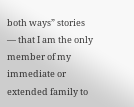both ways” stories — that I am the only member of my immediate or extended family to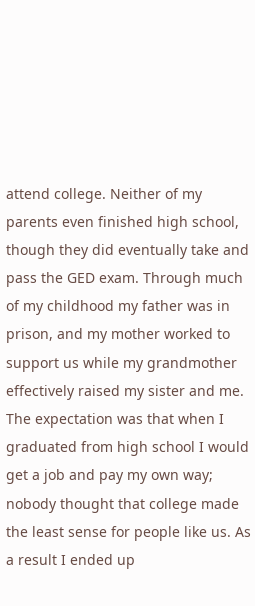attend college. Neither of my parents even finished high school, though they did eventually take and pass the GED exam. Through much of my childhood my father was in prison, and my mother worked to support us while my grandmother effectively raised my sister and me. The expectation was that when I graduated from high school I would get a job and pay my own way; nobody thought that college made the least sense for people like us. As a result I ended up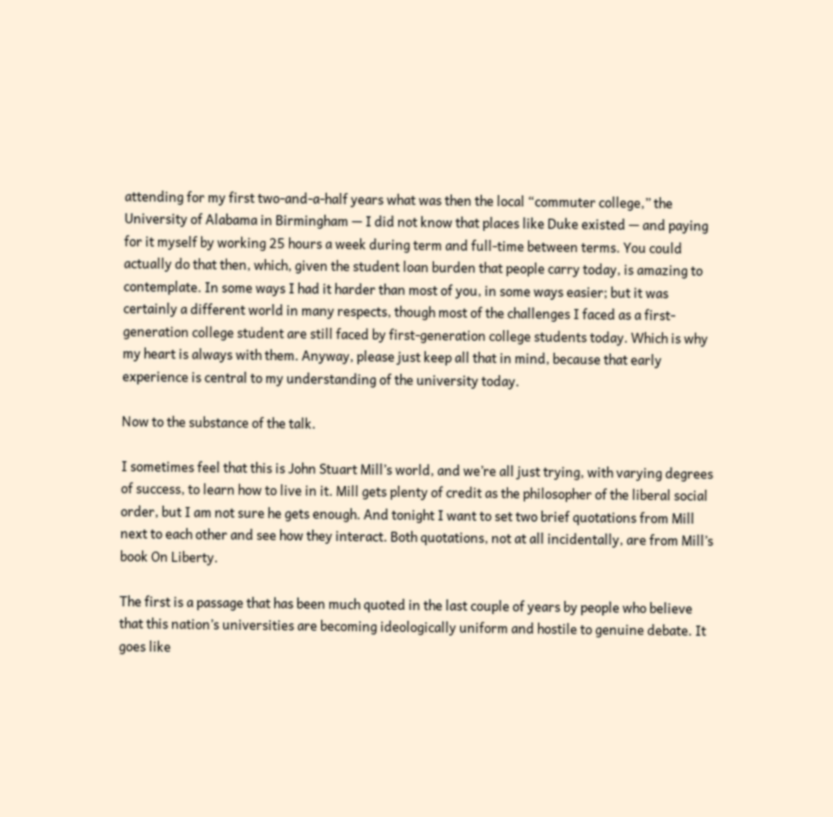attending for my first two-and-a-half years what was then the local “commuter college,” the University of Alabama in Birmingham — I did not know that places like Duke existed — and paying for it myself by working 25 hours a week during term and full-time between terms. You could actually do that then, which, given the student loan burden that people carry today, is amazing to contemplate. In some ways I had it harder than most of you, in some ways easier; but it was certainly a different world in many respects, though most of the challenges I faced as a first-generation college student are still faced by first-generation college students today. Which is why my heart is always with them. Anyway, please just keep all that in mind, because that early experience is central to my understanding of the university today.

Now to the substance of the talk.

I sometimes feel that this is John Stuart Mill’s world, and we’re all just trying, with varying degrees of success, to learn how to live in it. Mill gets plenty of credit as the philosopher of the liberal social order, but I am not sure he gets enough. And tonight I want to set two brief quotations from Mill next to each other and see how they interact. Both quotations, not at all incidentally, are from Mill’s book On Liberty.

The first is a passage that has been much quoted in the last couple of years by people who believe that this nation’s universities are becoming ideologically uniform and hostile to genuine debate. It goes like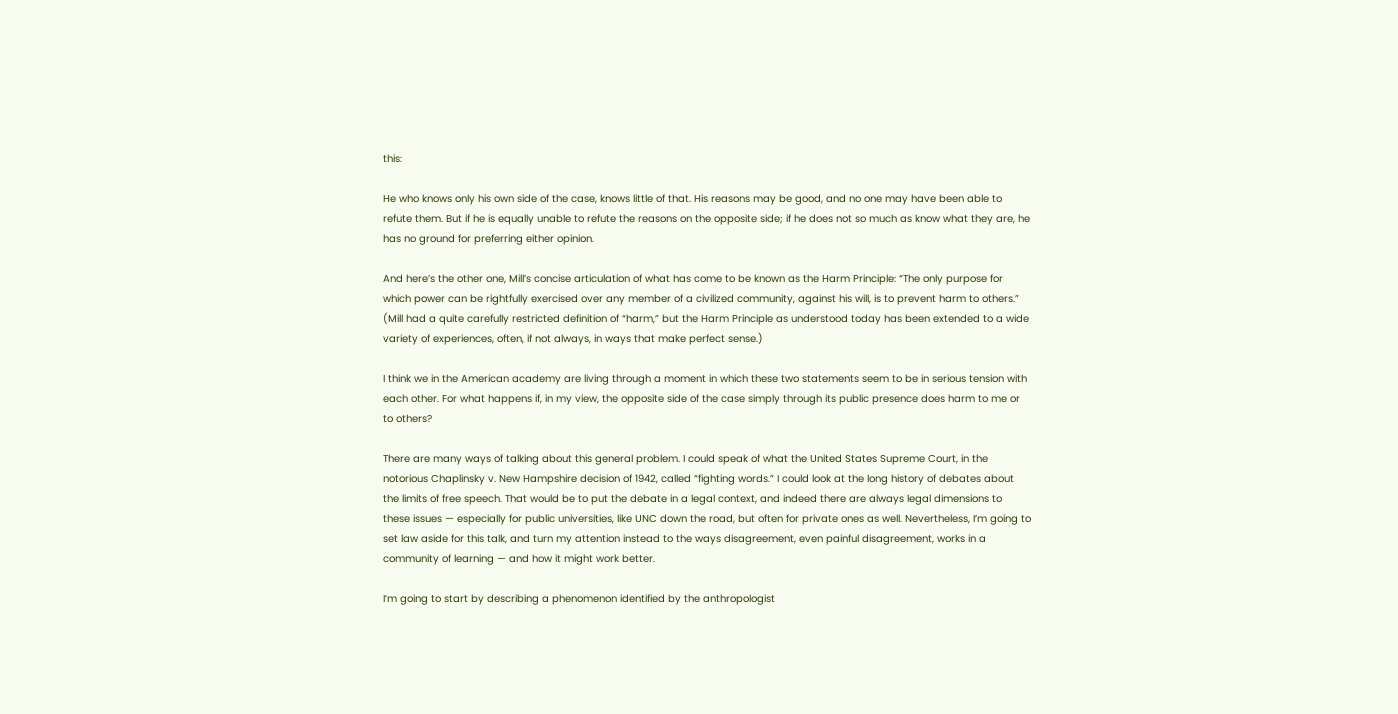this:

He who knows only his own side of the case, knows little of that. His reasons may be good, and no one may have been able to refute them. But if he is equally unable to refute the reasons on the opposite side; if he does not so much as know what they are, he has no ground for preferring either opinion.

And here’s the other one, Mill’s concise articulation of what has come to be known as the Harm Principle: “The only purpose for which power can be rightfully exercised over any member of a civilized community, against his will, is to prevent harm to others.” (Mill had a quite carefully restricted definition of “harm,” but the Harm Principle as understood today has been extended to a wide variety of experiences, often, if not always, in ways that make perfect sense.)

I think we in the American academy are living through a moment in which these two statements seem to be in serious tension with each other. For what happens if, in my view, the opposite side of the case simply through its public presence does harm to me or to others?

There are many ways of talking about this general problem. I could speak of what the United States Supreme Court, in the notorious Chaplinsky v. New Hampshire decision of 1942, called “fighting words.” I could look at the long history of debates about the limits of free speech. That would be to put the debate in a legal context, and indeed there are always legal dimensions to these issues — especially for public universities, like UNC down the road, but often for private ones as well. Nevertheless, I’m going to set law aside for this talk, and turn my attention instead to the ways disagreement, even painful disagreement, works in a community of learning — and how it might work better.

I’m going to start by describing a phenomenon identified by the anthropologist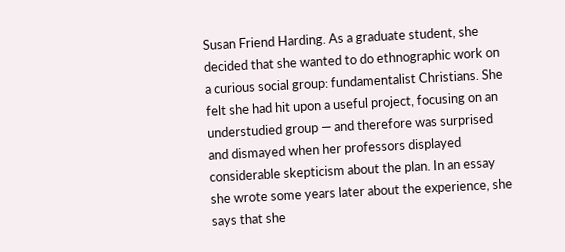Susan Friend Harding. As a graduate student, she decided that she wanted to do ethnographic work on a curious social group: fundamentalist Christians. She felt she had hit upon a useful project, focusing on an understudied group — and therefore was surprised and dismayed when her professors displayed considerable skepticism about the plan. In an essay she wrote some years later about the experience, she says that she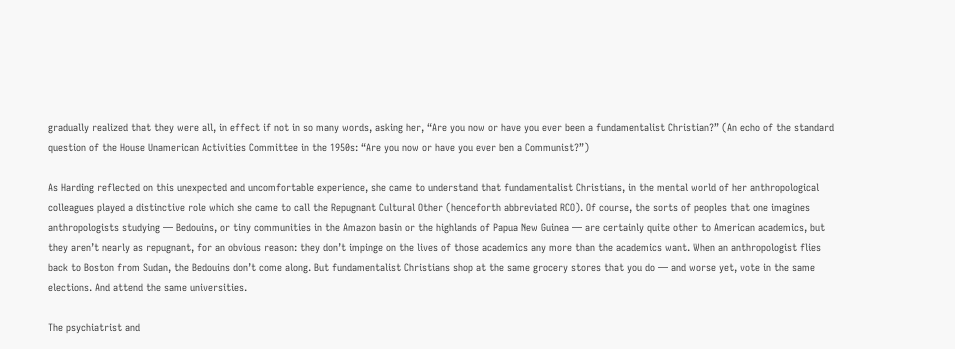gradually realized that they were all, in effect if not in so many words, asking her, “Are you now or have you ever been a fundamentalist Christian?” (An echo of the standard question of the House Unamerican Activities Committee in the 1950s: “Are you now or have you ever ben a Communist?”)

As Harding reflected on this unexpected and uncomfortable experience, she came to understand that fundamentalist Christians, in the mental world of her anthropological colleagues played a distinctive role which she came to call the Repugnant Cultural Other (henceforth abbreviated RCO). Of course, the sorts of peoples that one imagines anthropologists studying — Bedouins, or tiny communities in the Amazon basin or the highlands of Papua New Guinea — are certainly quite other to American academics, but they aren’t nearly as repugnant, for an obvious reason: they don’t impinge on the lives of those academics any more than the academics want. When an anthropologist flies back to Boston from Sudan, the Bedouins don’t come along. But fundamentalist Christians shop at the same grocery stores that you do — and worse yet, vote in the same elections. And attend the same universities.

The psychiatrist and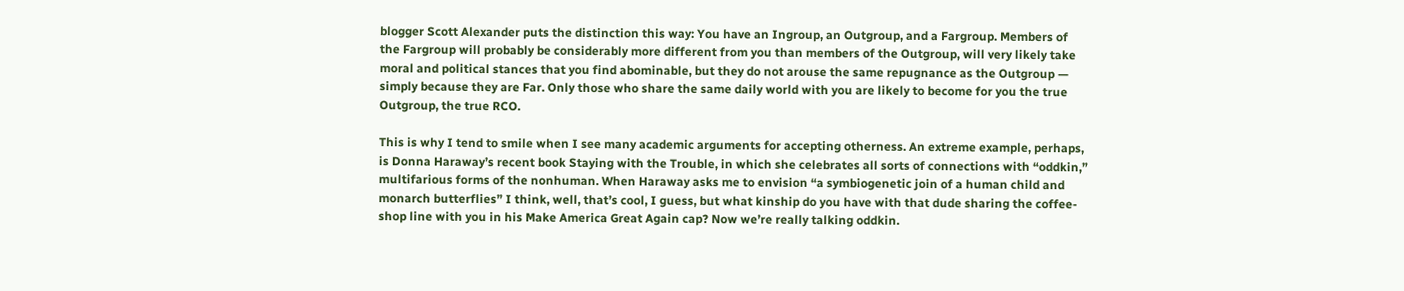blogger Scott Alexander puts the distinction this way: You have an Ingroup, an Outgroup, and a Fargroup. Members of the Fargroup will probably be considerably more different from you than members of the Outgroup, will very likely take moral and political stances that you find abominable, but they do not arouse the same repugnance as the Outgroup — simply because they are Far. Only those who share the same daily world with you are likely to become for you the true Outgroup, the true RCO.

This is why I tend to smile when I see many academic arguments for accepting otherness. An extreme example, perhaps, is Donna Haraway’s recent book Staying with the Trouble, in which she celebrates all sorts of connections with “oddkin,” multifarious forms of the nonhuman. When Haraway asks me to envision “a symbiogenetic join of a human child and monarch butterflies” I think, well, that’s cool, I guess, but what kinship do you have with that dude sharing the coffee-shop line with you in his Make America Great Again cap? Now we’re really talking oddkin.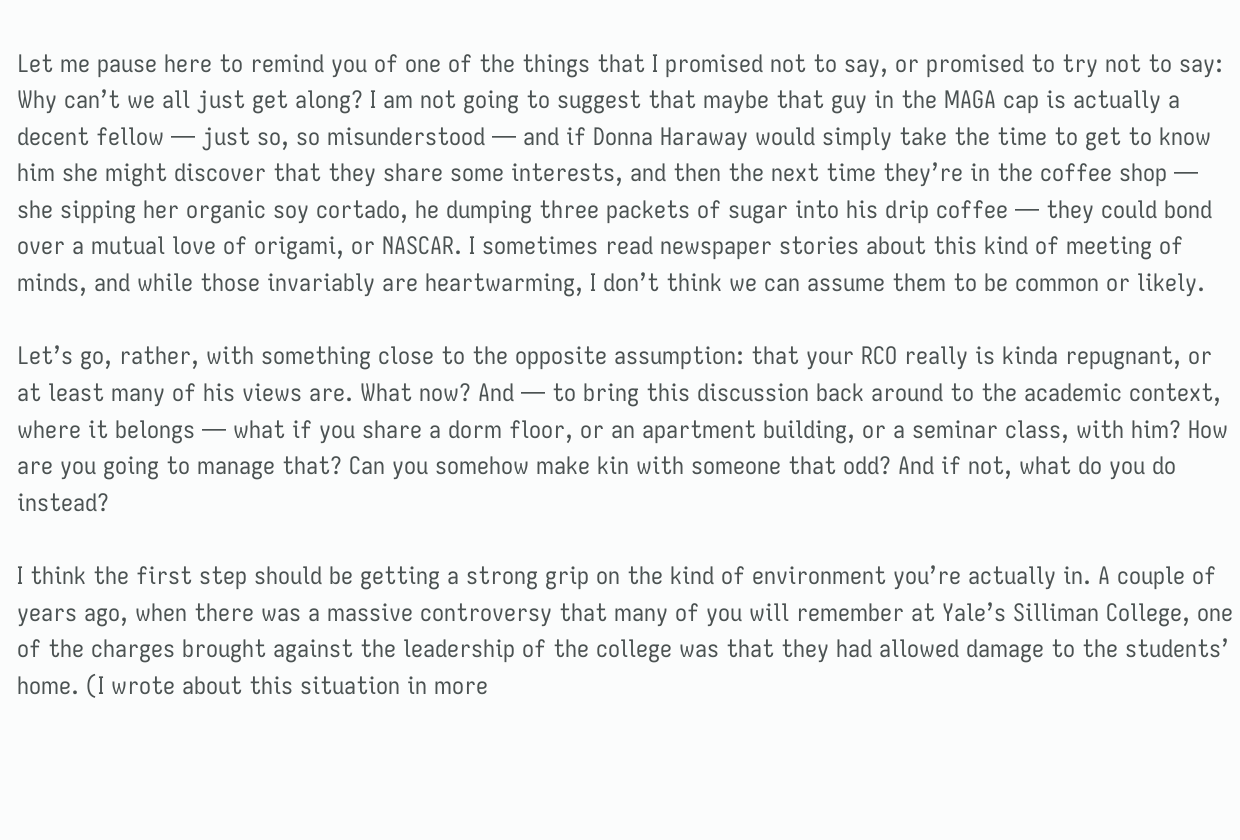Let me pause here to remind you of one of the things that I promised not to say, or promised to try not to say: Why can’t we all just get along? I am not going to suggest that maybe that guy in the MAGA cap is actually a decent fellow — just so, so misunderstood — and if Donna Haraway would simply take the time to get to know him she might discover that they share some interests, and then the next time they’re in the coffee shop — she sipping her organic soy cortado, he dumping three packets of sugar into his drip coffee — they could bond over a mutual love of origami, or NASCAR. I sometimes read newspaper stories about this kind of meeting of minds, and while those invariably are heartwarming, I don’t think we can assume them to be common or likely.

Let’s go, rather, with something close to the opposite assumption: that your RCO really is kinda repugnant, or at least many of his views are. What now? And — to bring this discussion back around to the academic context, where it belongs — what if you share a dorm floor, or an apartment building, or a seminar class, with him? How are you going to manage that? Can you somehow make kin with someone that odd? And if not, what do you do instead?

I think the first step should be getting a strong grip on the kind of environment you’re actually in. A couple of years ago, when there was a massive controversy that many of you will remember at Yale’s Silliman College, one of the charges brought against the leadership of the college was that they had allowed damage to the students’ home. (I wrote about this situation in more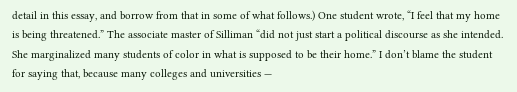detail in this essay, and borrow from that in some of what follows.) One student wrote, “I feel that my home is being threatened.” The associate master of Silliman “did not just start a political discourse as she intended. She marginalized many students of color in what is supposed to be their home.” I don’t blame the student for saying that, because many colleges and universities —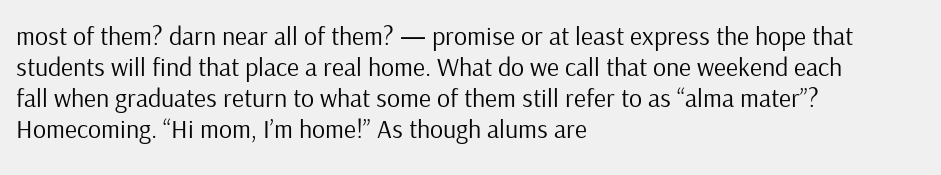most of them? darn near all of them? — promise or at least express the hope that students will find that place a real home. What do we call that one weekend each fall when graduates return to what some of them still refer to as “alma mater”? Homecoming. “Hi mom, I’m home!” As though alums are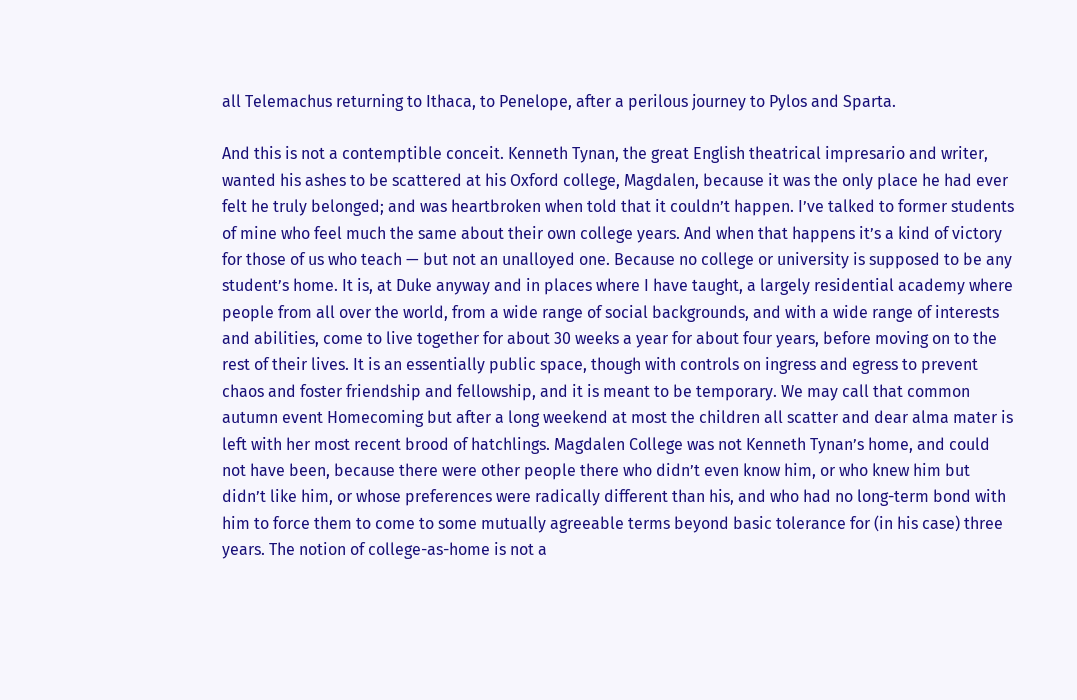all Telemachus returning to Ithaca, to Penelope, after a perilous journey to Pylos and Sparta.

And this is not a contemptible conceit. Kenneth Tynan, the great English theatrical impresario and writer, wanted his ashes to be scattered at his Oxford college, Magdalen, because it was the only place he had ever felt he truly belonged; and was heartbroken when told that it couldn’t happen. I’ve talked to former students of mine who feel much the same about their own college years. And when that happens it’s a kind of victory for those of us who teach — but not an unalloyed one. Because no college or university is supposed to be any student’s home. It is, at Duke anyway and in places where I have taught, a largely residential academy where people from all over the world, from a wide range of social backgrounds, and with a wide range of interests and abilities, come to live together for about 30 weeks a year for about four years, before moving on to the rest of their lives. It is an essentially public space, though with controls on ingress and egress to prevent chaos and foster friendship and fellowship, and it is meant to be temporary. We may call that common autumn event Homecoming but after a long weekend at most the children all scatter and dear alma mater is left with her most recent brood of hatchlings. Magdalen College was not Kenneth Tynan’s home, and could not have been, because there were other people there who didn’t even know him, or who knew him but didn’t like him, or whose preferences were radically different than his, and who had no long-term bond with him to force them to come to some mutually agreeable terms beyond basic tolerance for (in his case) three years. The notion of college-as-home is not a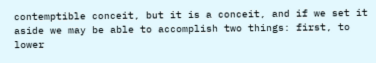contemptible conceit, but it is a conceit, and if we set it aside we may be able to accomplish two things: first, to lower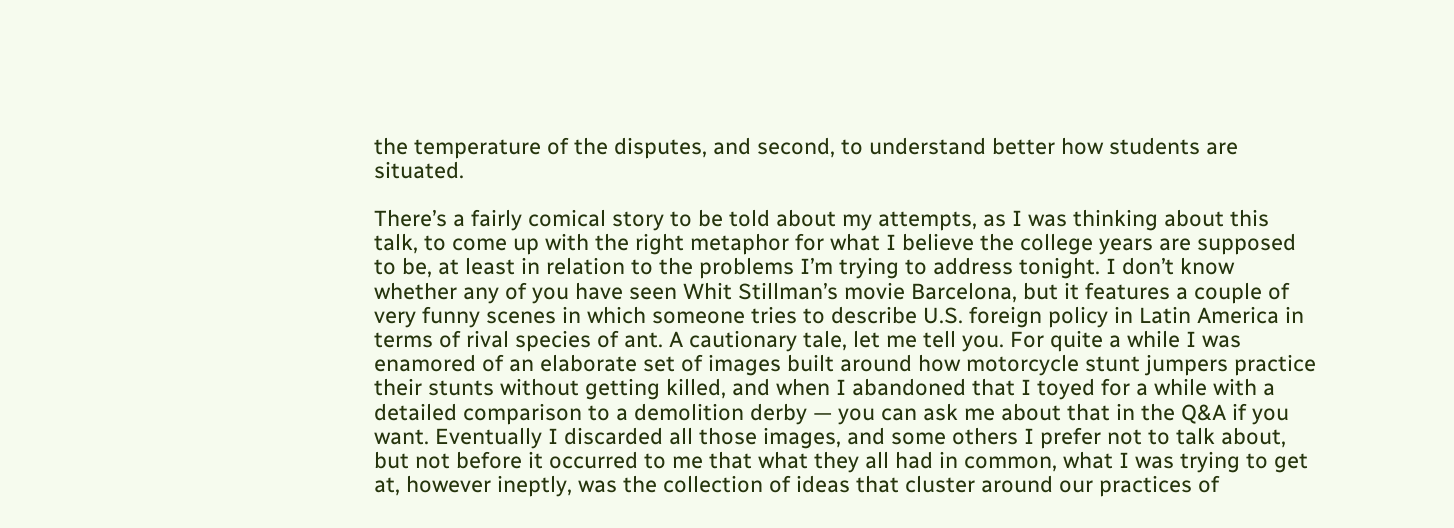the temperature of the disputes, and second, to understand better how students are situated.

There’s a fairly comical story to be told about my attempts, as I was thinking about this talk, to come up with the right metaphor for what I believe the college years are supposed to be, at least in relation to the problems I’m trying to address tonight. I don’t know whether any of you have seen Whit Stillman’s movie Barcelona, but it features a couple of very funny scenes in which someone tries to describe U.S. foreign policy in Latin America in terms of rival species of ant. A cautionary tale, let me tell you. For quite a while I was enamored of an elaborate set of images built around how motorcycle stunt jumpers practice their stunts without getting killed, and when I abandoned that I toyed for a while with a detailed comparison to a demolition derby — you can ask me about that in the Q&A if you want. Eventually I discarded all those images, and some others I prefer not to talk about, but not before it occurred to me that what they all had in common, what I was trying to get at, however ineptly, was the collection of ideas that cluster around our practices of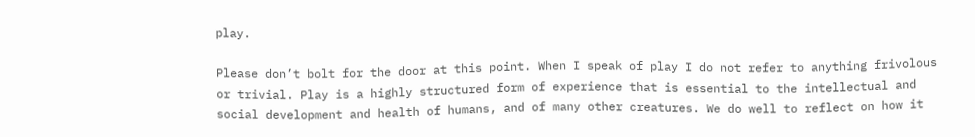play.

Please don’t bolt for the door at this point. When I speak of play I do not refer to anything frivolous or trivial. Play is a highly structured form of experience that is essential to the intellectual and social development and health of humans, and of many other creatures. We do well to reflect on how it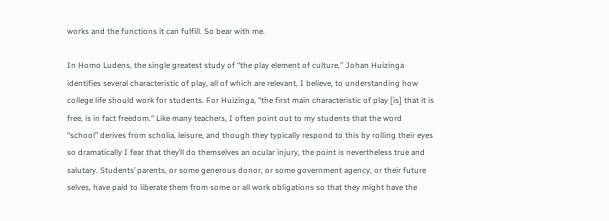works and the functions it can fulfill. So bear with me.

In Homo Ludens, the single greatest study of “the play element of culture,” Johan Huizinga identifies several characteristic of play, all of which are relevant, I believe, to understanding how college life should work for students. For Huizinga, “the first main characteristic of play [is] that it is free, is in fact freedom.“ Like many teachers, I often point out to my students that the word “school” derives from scholia, leisure, and though they typically respond to this by rolling their eyes so dramatically I fear that they’ll do themselves an ocular injury, the point is nevertheless true and salutary. Students’ parents, or some generous donor, or some government agency, or their future selves, have paid to liberate them from some or all work obligations so that they might have the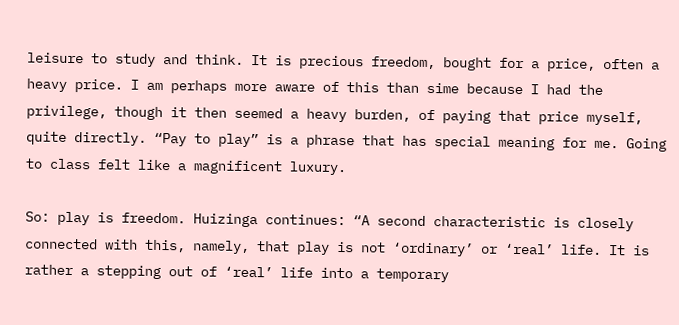leisure to study and think. It is precious freedom, bought for a price, often a heavy price. I am perhaps more aware of this than sime because I had the privilege, though it then seemed a heavy burden, of paying that price myself, quite directly. “Pay to play” is a phrase that has special meaning for me. Going to class felt like a magnificent luxury.

So: play is freedom. Huizinga continues: “A second characteristic is closely connected with this, namely, that play is not ‘ordinary’ or ‘real’ life. It is rather a stepping out of ‘real’ life into a temporary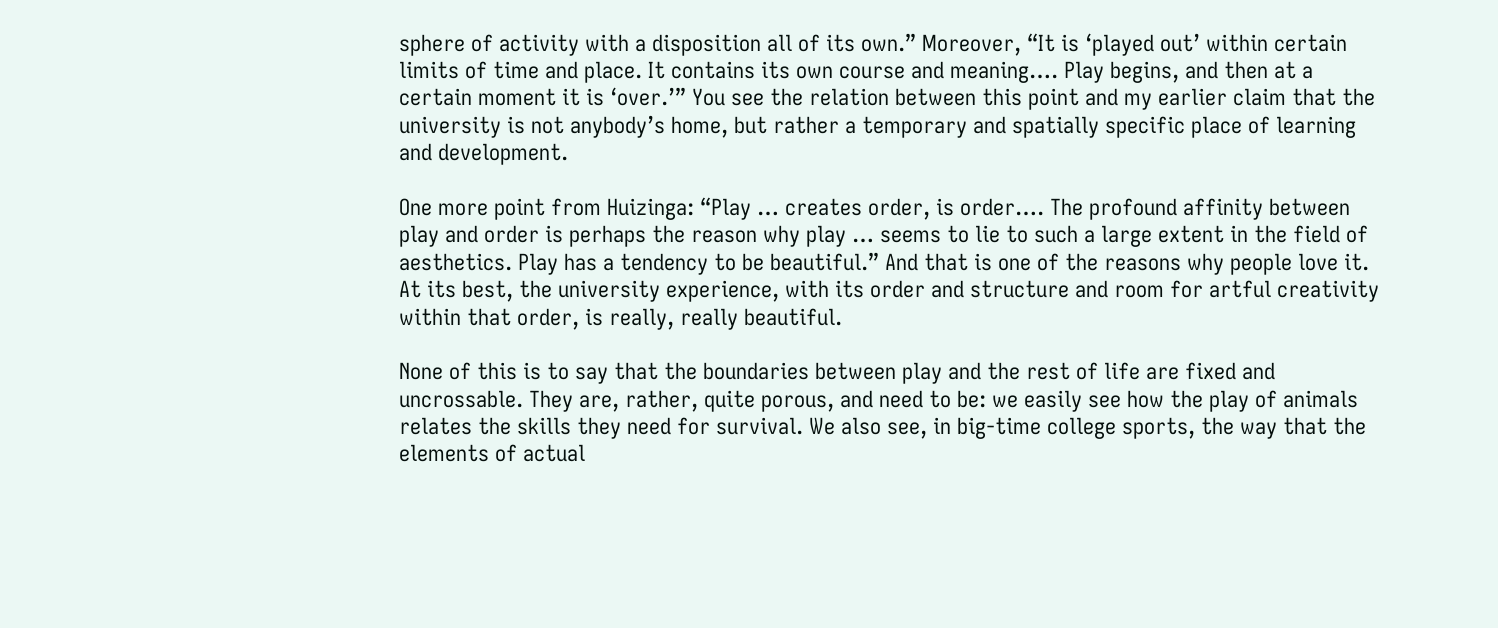sphere of activity with a disposition all of its own.” Moreover, “It is ‘played out’ within certain limits of time and place. It contains its own course and meaning…. Play begins, and then at a certain moment it is ‘over.’” You see the relation between this point and my earlier claim that the university is not anybody’s home, but rather a temporary and spatially specific place of learning and development.

One more point from Huizinga: “Play … creates order, is order…. The profound affinity between play and order is perhaps the reason why play … seems to lie to such a large extent in the field of aesthetics. Play has a tendency to be beautiful.” And that is one of the reasons why people love it. At its best, the university experience, with its order and structure and room for artful creativity within that order, is really, really beautiful.

None of this is to say that the boundaries between play and the rest of life are fixed and uncrossable. They are, rather, quite porous, and need to be: we easily see how the play of animals relates the skills they need for survival. We also see, in big-time college sports, the way that the elements of actual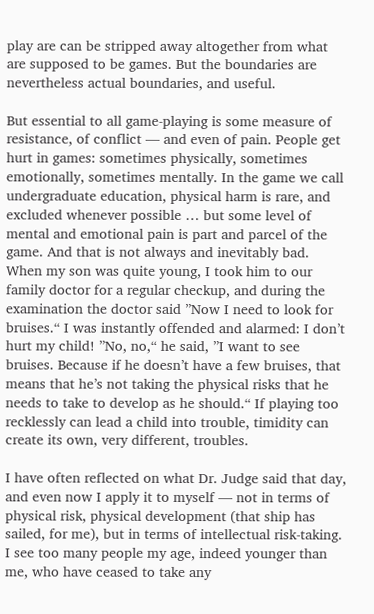play are can be stripped away altogether from what are supposed to be games. But the boundaries are nevertheless actual boundaries, and useful.

But essential to all game-playing is some measure of resistance, of conflict — and even of pain. People get hurt in games: sometimes physically, sometimes emotionally, sometimes mentally. In the game we call undergraduate education, physical harm is rare, and excluded whenever possible … but some level of mental and emotional pain is part and parcel of the game. And that is not always and inevitably bad. When my son was quite young, I took him to our family doctor for a regular checkup, and during the examination the doctor said ”Now I need to look for bruises.“ I was instantly offended and alarmed: I don’t hurt my child! ”No, no,“ he said, ”I want to see bruises. Because if he doesn’t have a few bruises, that means that he’s not taking the physical risks that he needs to take to develop as he should.“ If playing too recklessly can lead a child into trouble, timidity can create its own, very different, troubles.

I have often reflected on what Dr. Judge said that day, and even now I apply it to myself — not in terms of physical risk, physical development (that ship has sailed, for me), but in terms of intellectual risk-taking. I see too many people my age, indeed younger than me, who have ceased to take any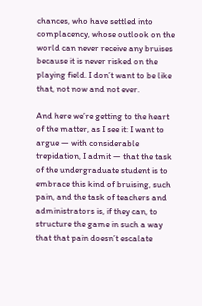chances, who have settled into complacency, whose outlook on the world can never receive any bruises because it is never risked on the playing field. I don’t want to be like that, not now and not ever.

And here we’re getting to the heart of the matter, as I see it: I want to argue — with considerable trepidation, I admit — that the task of the undergraduate student is to embrace this kind of bruising, such pain, and the task of teachers and administrators is, if they can, to structure the game in such a way that that pain doesn’t escalate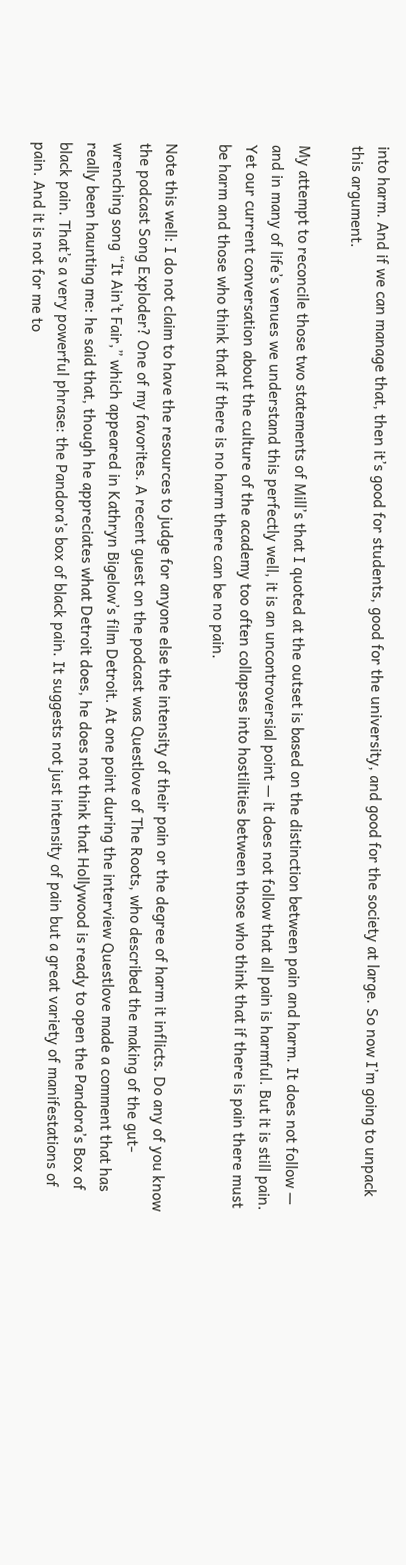into harm. And if we can manage that, then it’s good for students, good for the university, and good for the society at large. So now I’m going to unpack this argument.

My attempt to reconcile those two statements of Mill’s that I quoted at the outset is based on the distinction between pain and harm. It does not follow — and in many of life’s venues we understand this perfectly well, it is an uncontroversial point — it does not follow that all pain is harmful. But it is still pain. Yet our current conversation about the culture of the academy too often collapses into hostilities between those who think that if there is pain there must be harm and those who think that if there is no harm there can be no pain.

Note this well: I do not claim to have the resources to judge for anyone else the intensity of their pain or the degree of harm it inflicts. Do any of you know the podcast Song Exploder? One of my favorites. A recent guest on the podcast was Questlove of The Roots, who described the making of the gut-wrenching song “It Ain’t Fair,” which appeared in Kathryn Bigelow’s film Detroit. At one point during the interview Questlove made a comment that has really been haunting me: he said that, though he appreciates what Detroit does, he does not think that Hollywood is ready to open the Pandora’s Box of black pain. That’s a very powerful phrase: the Pandora’s box of black pain. It suggests not just intensity of pain but a great variety of manifestations of pain. And it is not for me to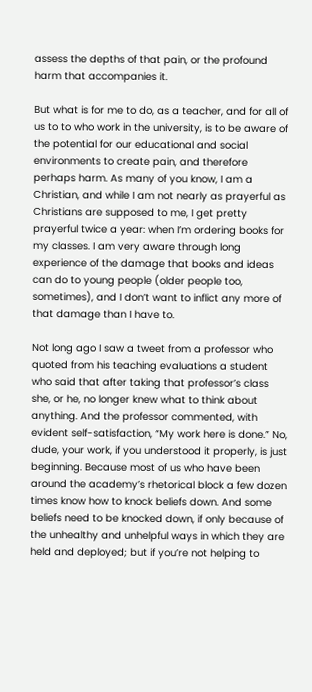assess the depths of that pain, or the profound harm that accompanies it.

But what is for me to do, as a teacher, and for all of us to to who work in the university, is to be aware of the potential for our educational and social environments to create pain, and therefore perhaps harm. As many of you know, I am a Christian, and while I am not nearly as prayerful as Christians are supposed to me, I get pretty prayerful twice a year: when I’m ordering books for my classes. I am very aware through long experience of the damage that books and ideas can do to young people (older people too, sometimes), and I don’t want to inflict any more of that damage than I have to.

Not long ago I saw a tweet from a professor who quoted from his teaching evaluations a student who said that after taking that professor’s class she, or he, no longer knew what to think about anything. And the professor commented, with evident self-satisfaction, “My work here is done.” No, dude, your work, if you understood it properly, is just beginning. Because most of us who have been around the academy’s rhetorical block a few dozen times know how to knock beliefs down. And some beliefs need to be knocked down, if only because of the unhealthy and unhelpful ways in which they are held and deployed; but if you’re not helping to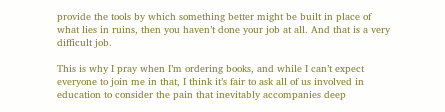provide the tools by which something better might be built in place of what lies in ruins, then you haven’t done your job at all. And that is a very difficult job.

This is why I pray when I’m ordering books, and while I can’t expect everyone to join me in that, I think it’s fair to ask all of us involved in education to consider the pain that inevitably accompanies deep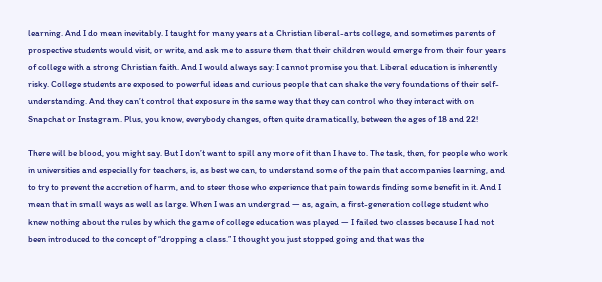learning. And I do mean inevitably. I taught for many years at a Christian liberal-arts college, and sometimes parents of prospective students would visit, or write, and ask me to assure them that their children would emerge from their four years of college with a strong Christian faith. And I would always say: I cannot promise you that. Liberal education is inherently risky. College students are exposed to powerful ideas and curious people that can shake the very foundations of their self-understanding. And they can’t control that exposure in the same way that they can control who they interact with on Snapchat or Instagram. Plus, you know, everybody changes, often quite dramatically, between the ages of 18 and 22!

There will be blood, you might say. But I don’t want to spill any more of it than I have to. The task, then, for people who work in universities and especially for teachers, is, as best we can, to understand some of the pain that accompanies learning, and to try to prevent the accretion of harm, and to steer those who experience that pain towards finding some benefit in it. And I mean that in small ways as well as large. When I was an undergrad — as, again, a first-generation college student who knew nothing about the rules by which the game of college education was played — I failed two classes because I had not been introduced to the concept of “dropping a class.” I thought you just stopped going and that was the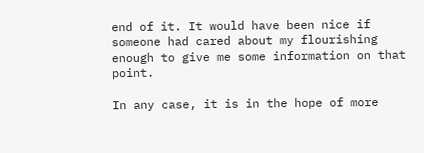end of it. It would have been nice if someone had cared about my flourishing enough to give me some information on that point.

In any case, it is in the hope of more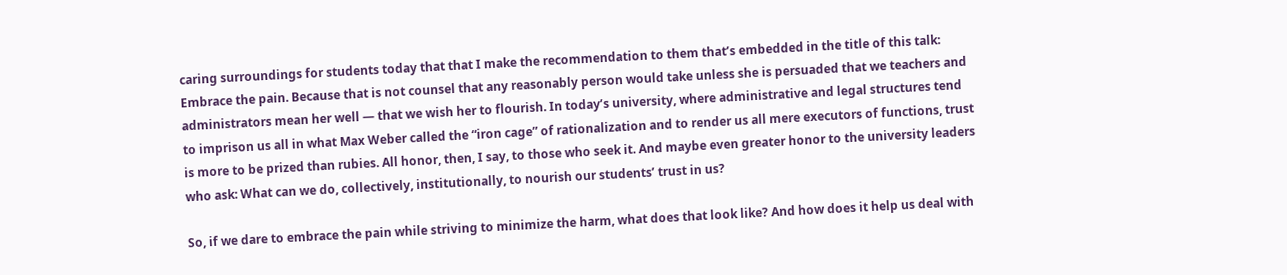caring surroundings for students today that that I make the recommendation to them that’s embedded in the title of this talk: Embrace the pain. Because that is not counsel that any reasonably person would take unless she is persuaded that we teachers and administrators mean her well — that we wish her to flourish. In today’s university, where administrative and legal structures tend to imprison us all in what Max Weber called the “iron cage” of rationalization and to render us all mere executors of functions, trust is more to be prized than rubies. All honor, then, I say, to those who seek it. And maybe even greater honor to the university leaders who ask: What can we do, collectively, institutionally, to nourish our students’ trust in us?

So, if we dare to embrace the pain while striving to minimize the harm, what does that look like? And how does it help us deal with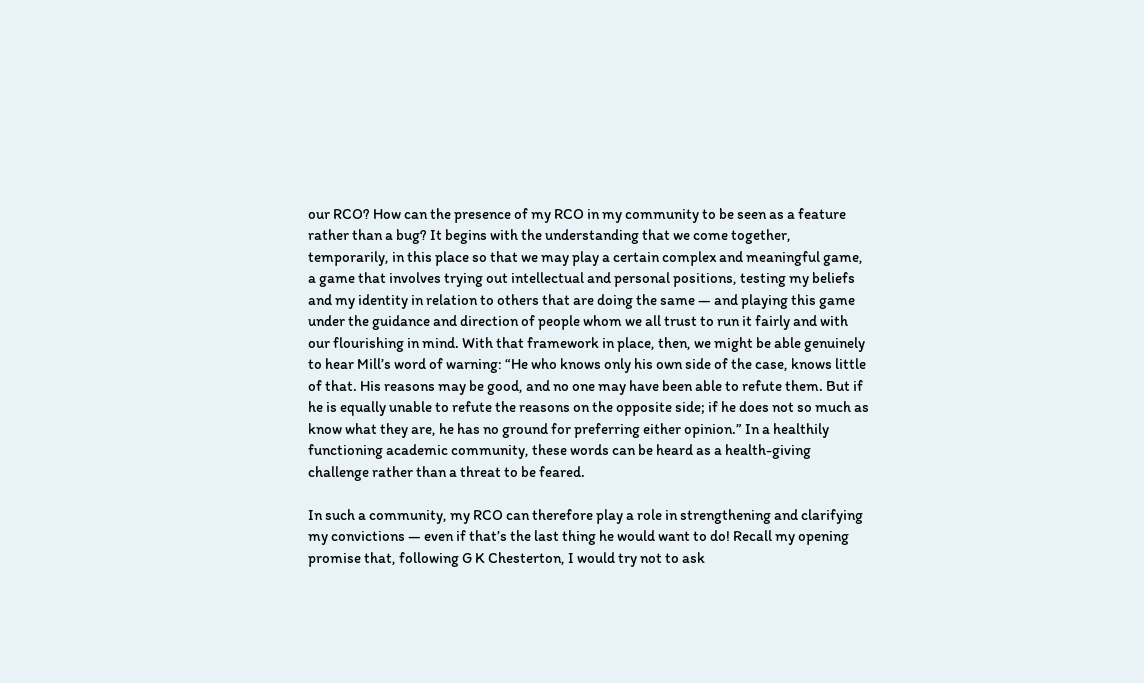our RCO? How can the presence of my RCO in my community to be seen as a feature rather than a bug? It begins with the understanding that we come together, temporarily, in this place so that we may play a certain complex and meaningful game, a game that involves trying out intellectual and personal positions, testing my beliefs and my identity in relation to others that are doing the same — and playing this game under the guidance and direction of people whom we all trust to run it fairly and with our flourishing in mind. With that framework in place, then, we might be able genuinely to hear Mill’s word of warning: “He who knows only his own side of the case, knows little of that. His reasons may be good, and no one may have been able to refute them. But if he is equally unable to refute the reasons on the opposite side; if he does not so much as know what they are, he has no ground for preferring either opinion.” In a healthily functioning academic community, these words can be heard as a health-giving challenge rather than a threat to be feared.

In such a community, my RCO can therefore play a role in strengthening and clarifying my convictions — even if that’s the last thing he would want to do! Recall my opening promise that, following G K Chesterton, I would try not to ask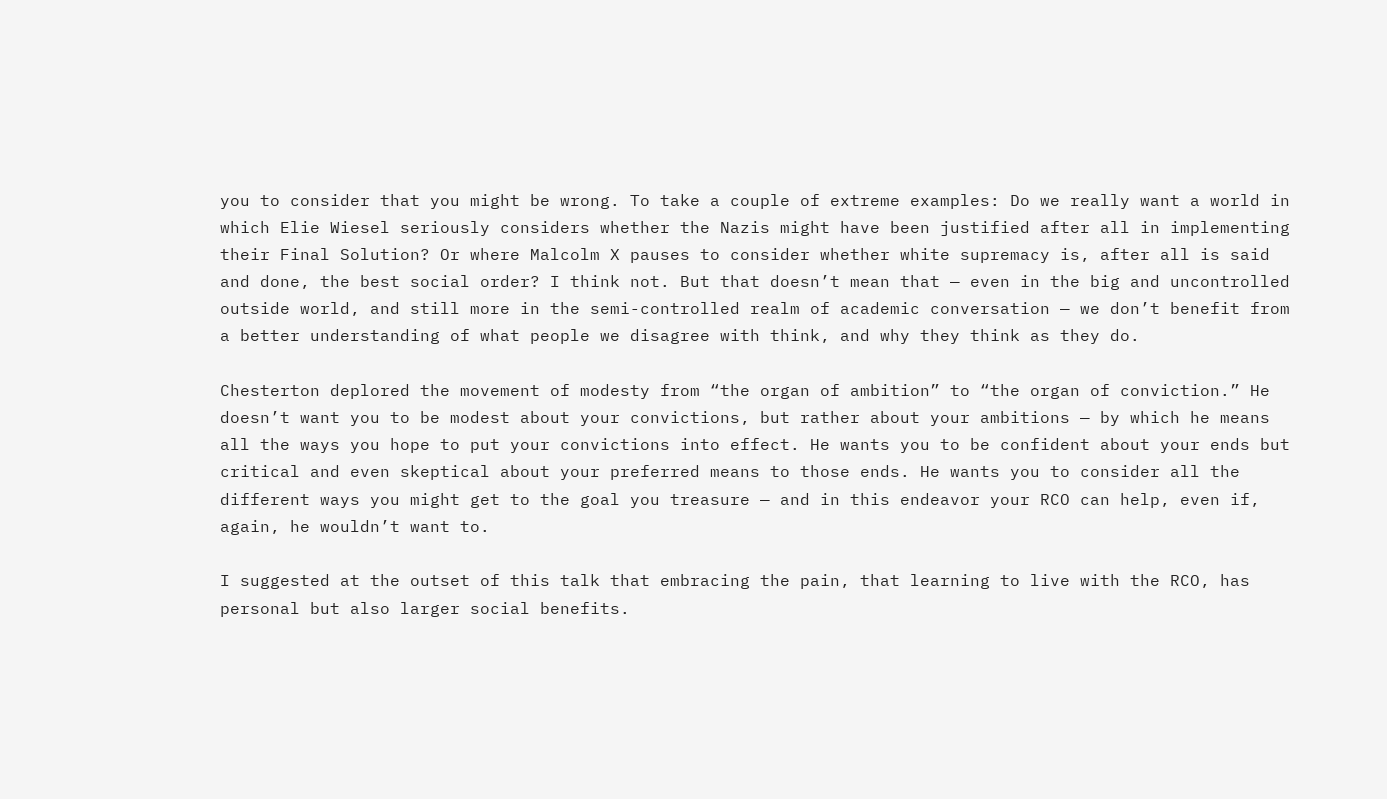you to consider that you might be wrong. To take a couple of extreme examples: Do we really want a world in which Elie Wiesel seriously considers whether the Nazis might have been justified after all in implementing their Final Solution? Or where Malcolm X pauses to consider whether white supremacy is, after all is said and done, the best social order? I think not. But that doesn’t mean that — even in the big and uncontrolled outside world, and still more in the semi-controlled realm of academic conversation — we don’t benefit from a better understanding of what people we disagree with think, and why they think as they do.

Chesterton deplored the movement of modesty from “the organ of ambition” to “the organ of conviction.” He doesn’t want you to be modest about your convictions, but rather about your ambitions — by which he means all the ways you hope to put your convictions into effect. He wants you to be confident about your ends but critical and even skeptical about your preferred means to those ends. He wants you to consider all the different ways you might get to the goal you treasure — and in this endeavor your RCO can help, even if, again, he wouldn’t want to.

I suggested at the outset of this talk that embracing the pain, that learning to live with the RCO, has personal but also larger social benefits.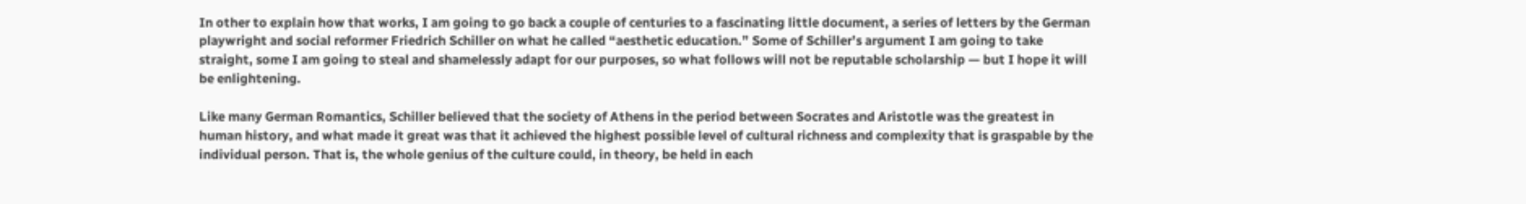In other to explain how that works, I am going to go back a couple of centuries to a fascinating little document, a series of letters by the German playwright and social reformer Friedrich Schiller on what he called “aesthetic education.” Some of Schiller’s argument I am going to take straight, some I am going to steal and shamelessly adapt for our purposes, so what follows will not be reputable scholarship — but I hope it will be enlightening.

Like many German Romantics, Schiller believed that the society of Athens in the period between Socrates and Aristotle was the greatest in human history, and what made it great was that it achieved the highest possible level of cultural richness and complexity that is graspable by the individual person. That is, the whole genius of the culture could, in theory, be held in each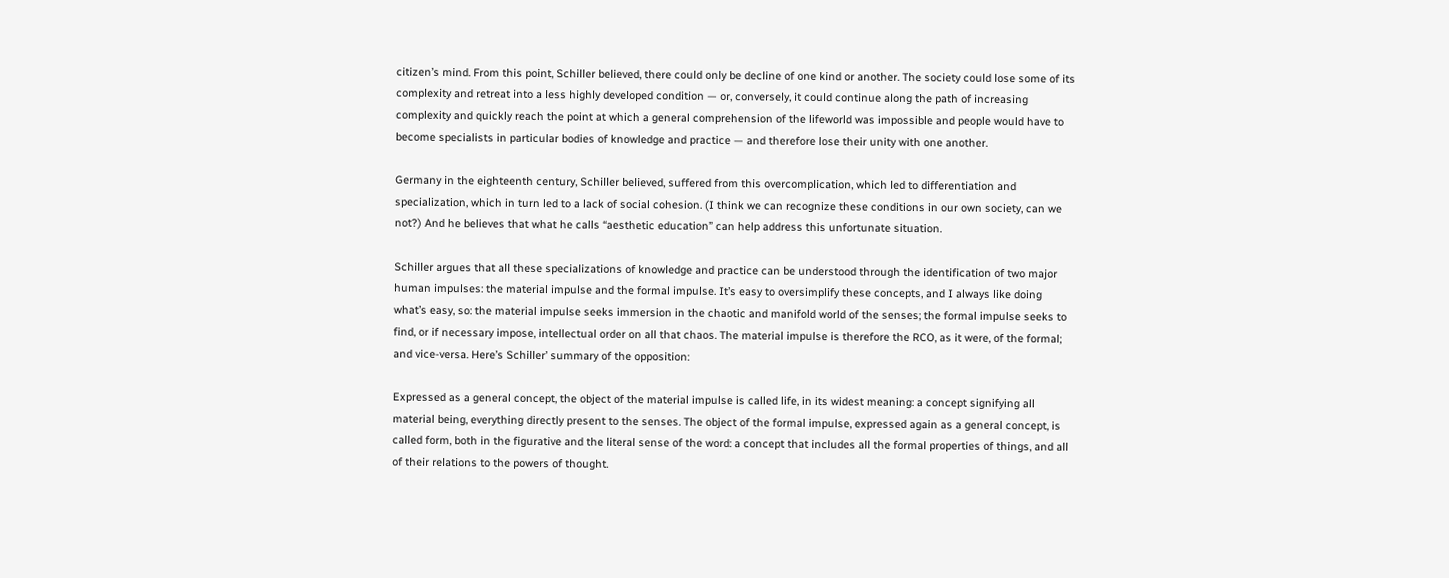citizen’s mind. From this point, Schiller believed, there could only be decline of one kind or another. The society could lose some of its complexity and retreat into a less highly developed condition — or, conversely, it could continue along the path of increasing complexity and quickly reach the point at which a general comprehension of the lifeworld was impossible and people would have to become specialists in particular bodies of knowledge and practice — and therefore lose their unity with one another.

Germany in the eighteenth century, Schiller believed, suffered from this overcomplication, which led to differentiation and specialization, which in turn led to a lack of social cohesion. (I think we can recognize these conditions in our own society, can we not?) And he believes that what he calls “aesthetic education” can help address this unfortunate situation.

Schiller argues that all these specializations of knowledge and practice can be understood through the identification of two major human impulses: the material impulse and the formal impulse. It’s easy to oversimplify these concepts, and I always like doing what’s easy, so: the material impulse seeks immersion in the chaotic and manifold world of the senses; the formal impulse seeks to find, or if necessary impose, intellectual order on all that chaos. The material impulse is therefore the RCO, as it were, of the formal; and vice-versa. Here’s Schiller’ summary of the opposition:

Expressed as a general concept, the object of the material impulse is called life, in its widest meaning: a concept signifying all material being, everything directly present to the senses. The object of the formal impulse, expressed again as a general concept, is called form, both in the figurative and the literal sense of the word: a concept that includes all the formal properties of things, and all of their relations to the powers of thought.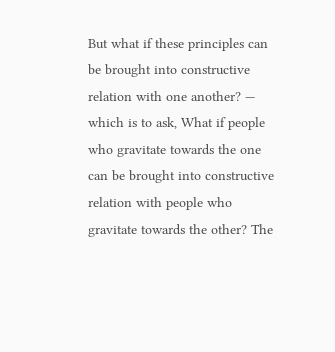But what if these principles can be brought into constructive relation with one another? — which is to ask, What if people who gravitate towards the one can be brought into constructive relation with people who gravitate towards the other? The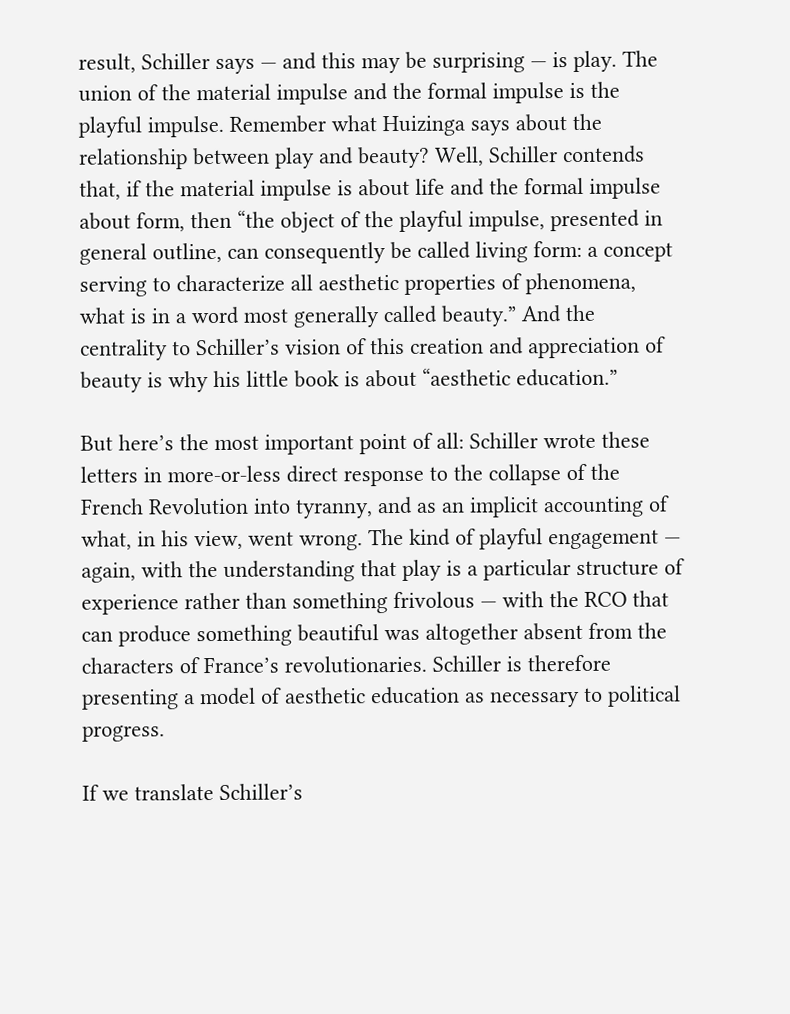result, Schiller says — and this may be surprising — is play. The union of the material impulse and the formal impulse is the playful impulse. Remember what Huizinga says about the relationship between play and beauty? Well, Schiller contends that, if the material impulse is about life and the formal impulse about form, then “the object of the playful impulse, presented in general outline, can consequently be called living form: a concept serving to characterize all aesthetic properties of phenomena, what is in a word most generally called beauty.” And the centrality to Schiller’s vision of this creation and appreciation of beauty is why his little book is about “aesthetic education.”

But here’s the most important point of all: Schiller wrote these letters in more-or-less direct response to the collapse of the French Revolution into tyranny, and as an implicit accounting of what, in his view, went wrong. The kind of playful engagement — again, with the understanding that play is a particular structure of experience rather than something frivolous — with the RCO that can produce something beautiful was altogether absent from the characters of France’s revolutionaries. Schiller is therefore presenting a model of aesthetic education as necessary to political progress.

If we translate Schiller’s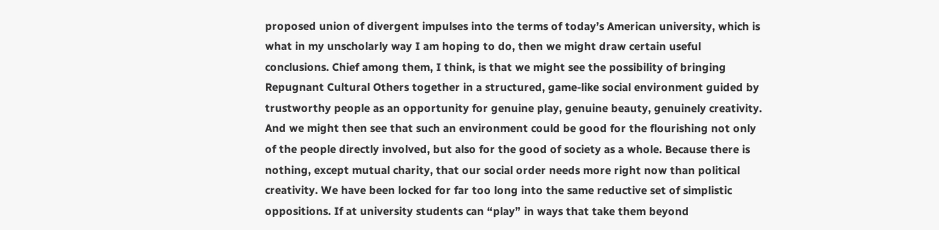proposed union of divergent impulses into the terms of today’s American university, which is what in my unscholarly way I am hoping to do, then we might draw certain useful conclusions. Chief among them, I think, is that we might see the possibility of bringing Repugnant Cultural Others together in a structured, game-like social environment guided by trustworthy people as an opportunity for genuine play, genuine beauty, genuinely creativity. And we might then see that such an environment could be good for the flourishing not only of the people directly involved, but also for the good of society as a whole. Because there is nothing, except mutual charity, that our social order needs more right now than political creativity. We have been locked for far too long into the same reductive set of simplistic oppositions. If at university students can “play” in ways that take them beyond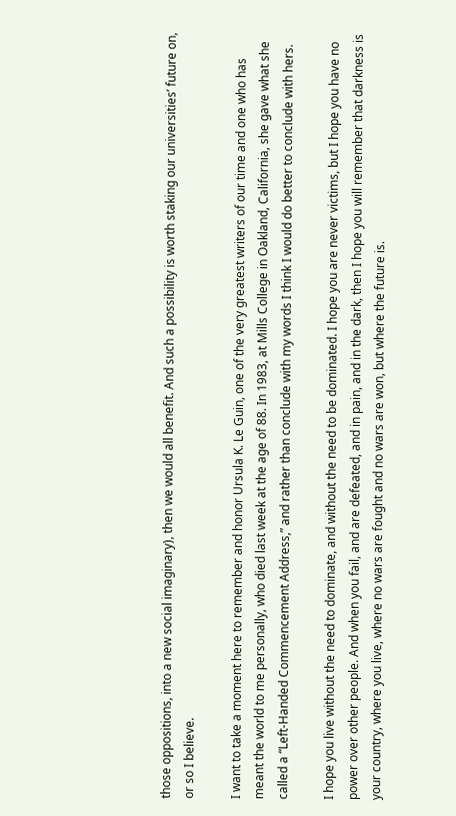those oppositions, into a new social imaginary), then we would all benefit. And such a possibility is worth staking our universities’ future on, or so I believe.

I want to take a moment here to remember and honor Ursula K. Le Guin, one of the very greatest writers of our time and one who has meant the world to me personally, who died last week at the age of 88. In 1983, at Mills College in Oakland, California, she gave what she called a “Left-Handed Commencement Address,” and rather than conclude with my words I think I would do better to conclude with hers.

I hope you live without the need to dominate, and without the need to be dominated. I hope you are never victims, but I hope you have no power over other people. And when you fail, and are defeated, and in pain, and in the dark, then I hope you will remember that darkness is your country, where you live, where no wars are fought and no wars are won, but where the future is.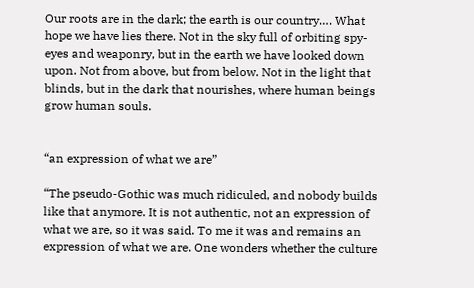Our roots are in the dark; the earth is our country…. What hope we have lies there. Not in the sky full of orbiting spy-eyes and weaponry, but in the earth we have looked down upon. Not from above, but from below. Not in the light that blinds, but in the dark that nourishes, where human beings grow human souls.


“an expression of what we are”

“The pseudo-Gothic was much ridiculed, and nobody builds like that anymore. It is not authentic, not an expression of what we are, so it was said. To me it was and remains an expression of what we are. One wonders whether the culture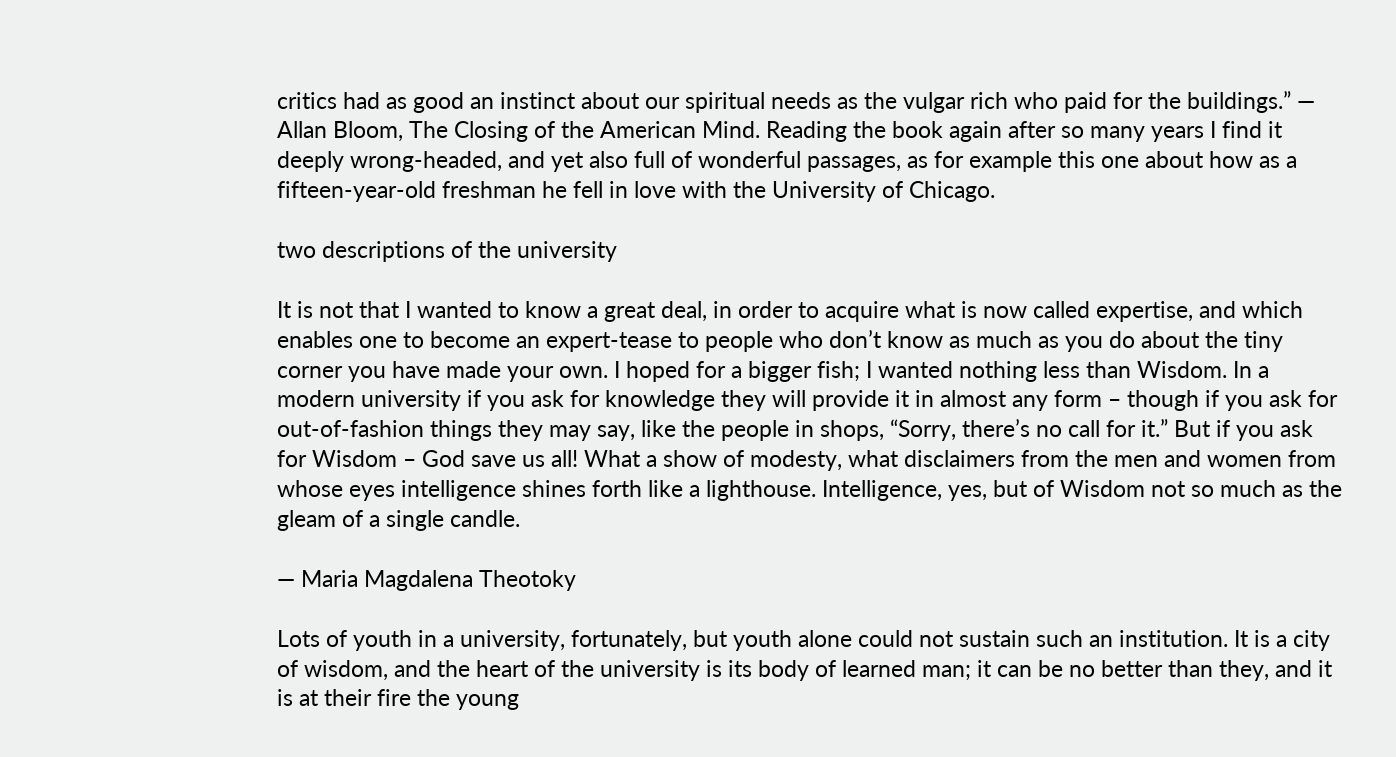critics had as good an instinct about our spiritual needs as the vulgar rich who paid for the buildings.” — Allan Bloom, The Closing of the American Mind. Reading the book again after so many years I find it deeply wrong-headed, and yet also full of wonderful passages, as for example this one about how as a fifteen-year-old freshman he fell in love with the University of Chicago.

two descriptions of the university

It is not that I wanted to know a great deal, in order to acquire what is now called expertise, and which enables one to become an expert-tease to people who don’t know as much as you do about the tiny corner you have made your own. I hoped for a bigger fish; I wanted nothing less than Wisdom. In a modern university if you ask for knowledge they will provide it in almost any form – though if you ask for out-of-fashion things they may say, like the people in shops, “Sorry, there’s no call for it.” But if you ask for Wisdom – God save us all! What a show of modesty, what disclaimers from the men and women from whose eyes intelligence shines forth like a lighthouse. Intelligence, yes, but of Wisdom not so much as the gleam of a single candle.

— Maria Magdalena Theotoky

Lots of youth in a university, fortunately, but youth alone could not sustain such an institution. It is a city of wisdom, and the heart of the university is its body of learned man; it can be no better than they, and it is at their fire the young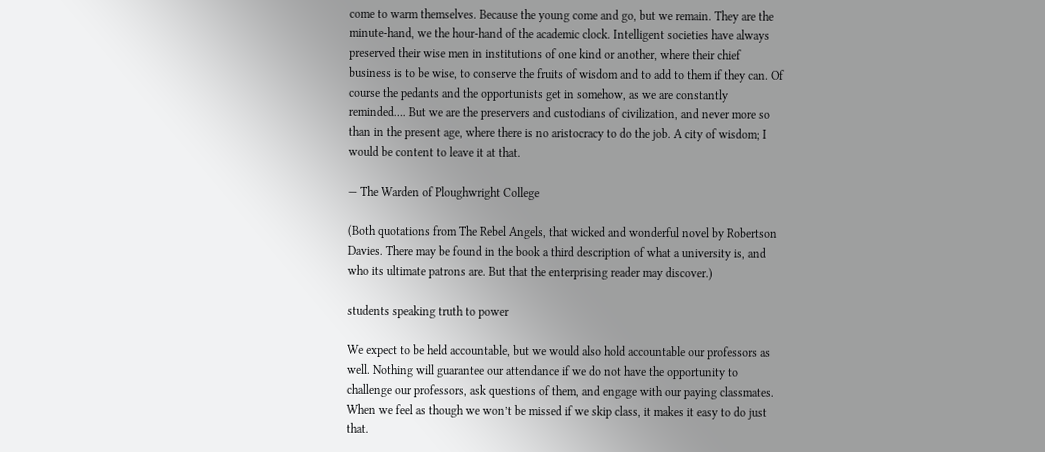come to warm themselves. Because the young come and go, but we remain. They are the minute-hand, we the hour-hand of the academic clock. Intelligent societies have always preserved their wise men in institutions of one kind or another, where their chief business is to be wise, to conserve the fruits of wisdom and to add to them if they can. Of course the pedants and the opportunists get in somehow, as we are constantly reminded…. But we are the preservers and custodians of civilization, and never more so than in the present age, where there is no aristocracy to do the job. A city of wisdom; I would be content to leave it at that.

— The Warden of Ploughwright College

(Both quotations from The Rebel Angels, that wicked and wonderful novel by Robertson Davies. There may be found in the book a third description of what a university is, and who its ultimate patrons are. But that the enterprising reader may discover.)

students speaking truth to power

We expect to be held accountable, but we would also hold accountable our professors as well. Nothing will guarantee our attendance if we do not have the opportunity to challenge our professors, ask questions of them, and engage with our paying classmates. When we feel as though we won’t be missed if we skip class, it makes it easy to do just that.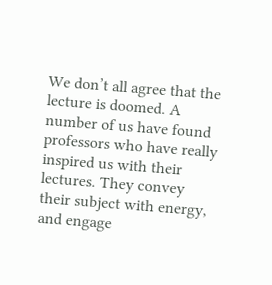We don’t all agree that the lecture is doomed. A number of us have found professors who have really inspired us with their lectures. They convey their subject with energy, and engage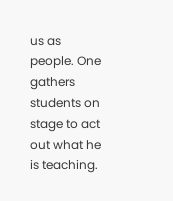us as people. One gathers students on stage to act out what he is teaching.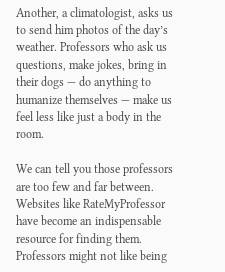Another, a climatologist, asks us to send him photos of the day’s weather. Professors who ask us questions, make jokes, bring in their dogs — do anything to humanize themselves — make us feel less like just a body in the room.

We can tell you those professors are too few and far between. Websites like RateMyProfessor have become an indispensable resource for finding them. Professors might not like being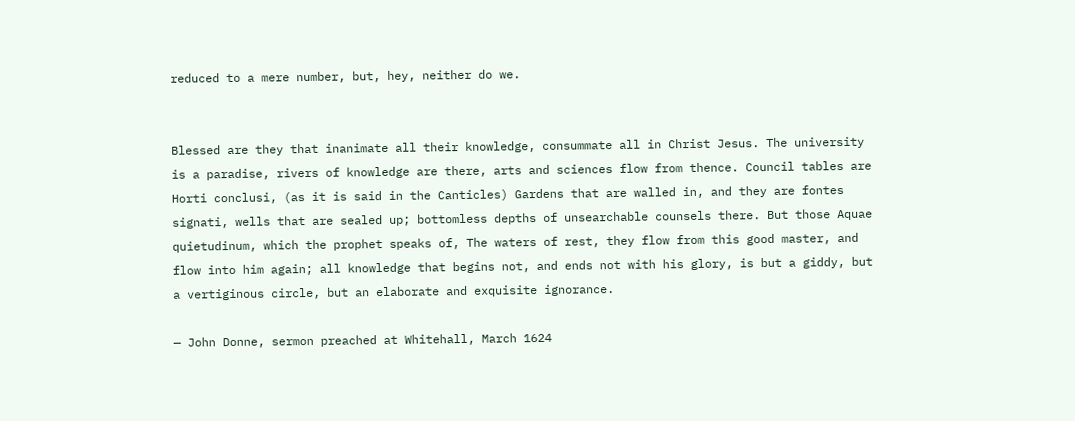reduced to a mere number, but, hey, neither do we.


Blessed are they that inanimate all their knowledge, consummate all in Christ Jesus. The university is a paradise, rivers of knowledge are there, arts and sciences flow from thence. Council tables are Horti conclusi, (as it is said in the Canticles) Gardens that are walled in, and they are fontes signati, wells that are sealed up; bottomless depths of unsearchable counsels there. But those Aquae quietudinum, which the prophet speaks of, The waters of rest, they flow from this good master, and flow into him again; all knowledge that begins not, and ends not with his glory, is but a giddy, but a vertiginous circle, but an elaborate and exquisite ignorance.

— John Donne, sermon preached at Whitehall, March 1624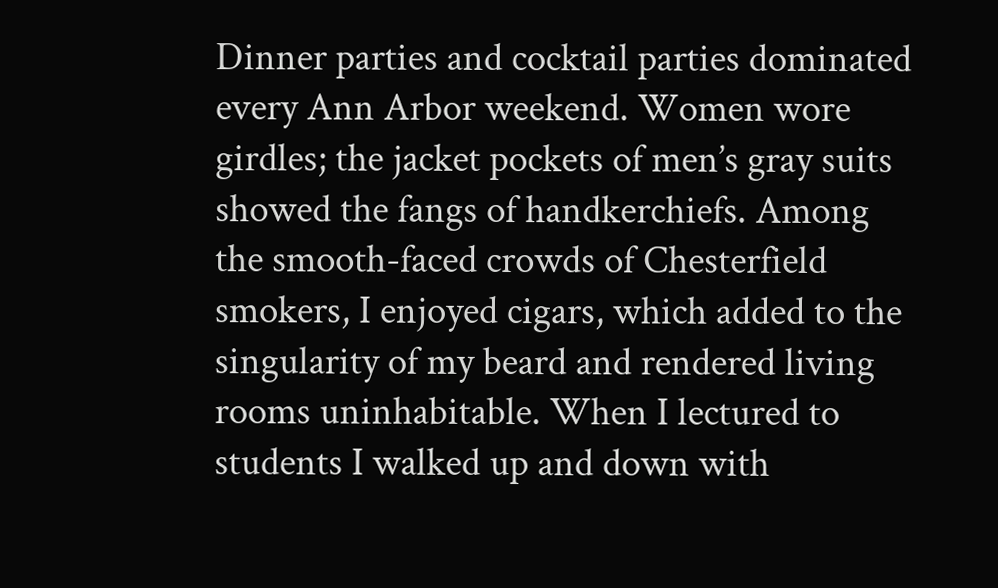Dinner parties and cocktail parties dominated every Ann Arbor weekend. Women wore girdles; the jacket pockets of men’s gray suits showed the fangs of handkerchiefs. Among the smooth-faced crowds of Chesterfield smokers, I enjoyed cigars, which added to the singularity of my beard and rendered living rooms uninhabitable. When I lectured to students I walked up and down with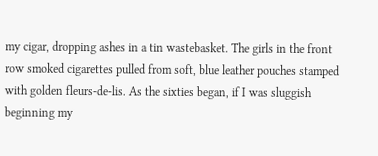my cigar, dropping ashes in a tin wastebasket. The girls in the front row smoked cigarettes pulled from soft, blue leather pouches stamped with golden fleurs-de-lis. As the sixties began, if I was sluggish beginning my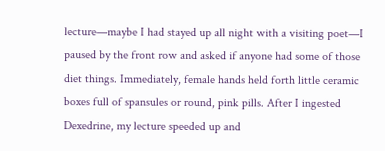lecture—maybe I had stayed up all night with a visiting poet—I paused by the front row and asked if anyone had some of those diet things. Immediately, female hands held forth little ceramic boxes full of spansules or round, pink pills. After I ingested Dexedrine, my lecture speeded up and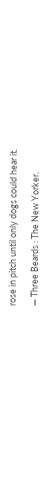rose in pitch until only dogs could hear it.

— Three Beards : The New Yorker.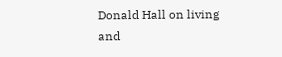Donald Hall on living and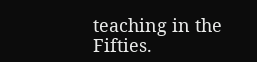teaching in the Fifties.